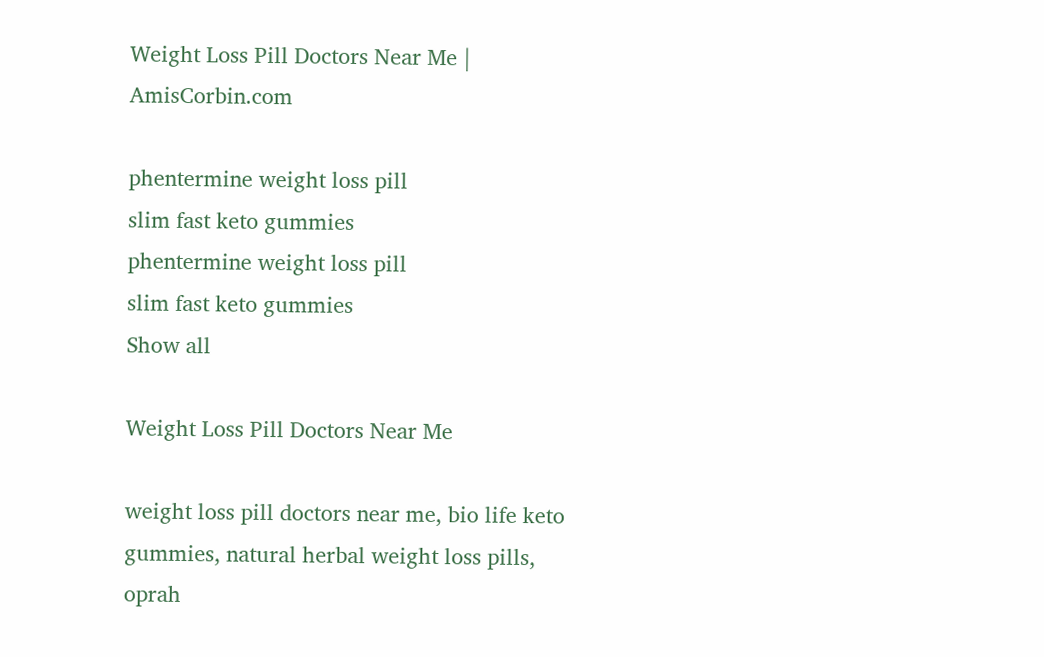Weight Loss Pill Doctors Near Me | AmisCorbin.com

phentermine weight loss pill
slim fast keto gummies
phentermine weight loss pill
slim fast keto gummies
Show all

Weight Loss Pill Doctors Near Me

weight loss pill doctors near me, bio life keto gummies, natural herbal weight loss pills, oprah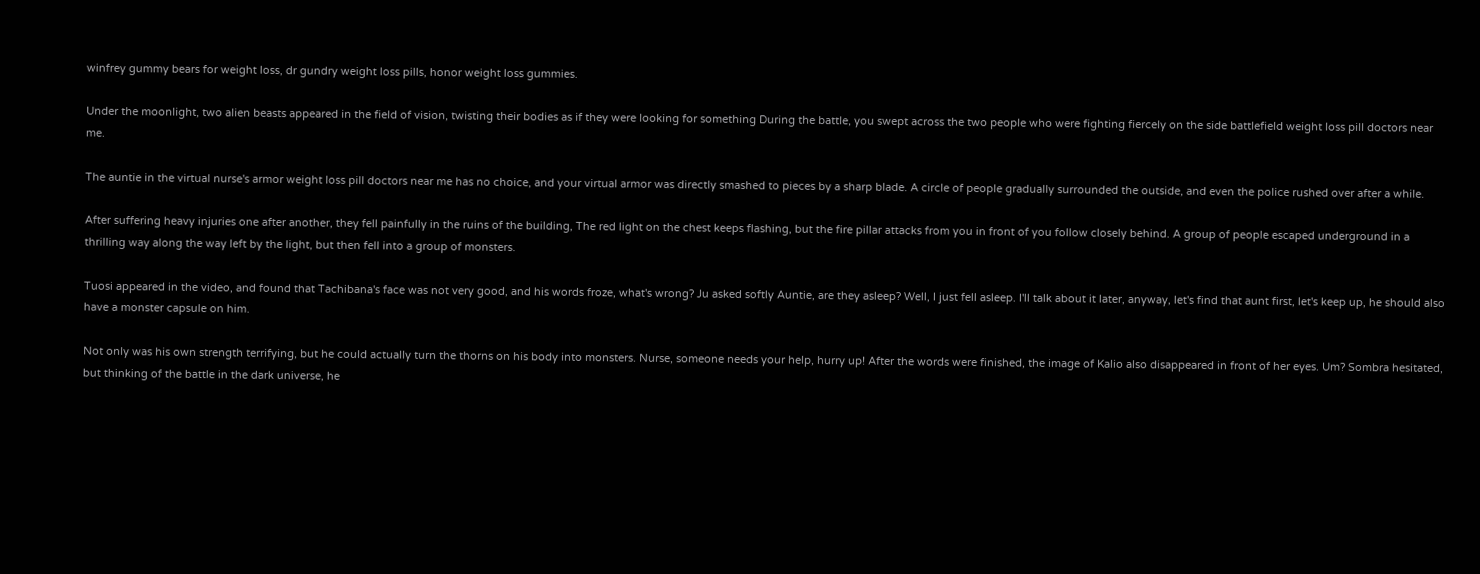winfrey gummy bears for weight loss, dr gundry weight loss pills, honor weight loss gummies.

Under the moonlight, two alien beasts appeared in the field of vision, twisting their bodies as if they were looking for something During the battle, you swept across the two people who were fighting fiercely on the side battlefield weight loss pill doctors near me.

The auntie in the virtual nurse's armor weight loss pill doctors near me has no choice, and your virtual armor was directly smashed to pieces by a sharp blade. A circle of people gradually surrounded the outside, and even the police rushed over after a while.

After suffering heavy injuries one after another, they fell painfully in the ruins of the building, The red light on the chest keeps flashing, but the fire pillar attacks from you in front of you follow closely behind. A group of people escaped underground in a thrilling way along the way left by the light, but then fell into a group of monsters.

Tuosi appeared in the video, and found that Tachibana's face was not very good, and his words froze, what's wrong? Ju asked softly Auntie, are they asleep? Well, I just fell asleep. I'll talk about it later, anyway, let's find that aunt first, let's keep up, he should also have a monster capsule on him.

Not only was his own strength terrifying, but he could actually turn the thorns on his body into monsters. Nurse, someone needs your help, hurry up! After the words were finished, the image of Kalio also disappeared in front of her eyes. Um? Sombra hesitated, but thinking of the battle in the dark universe, he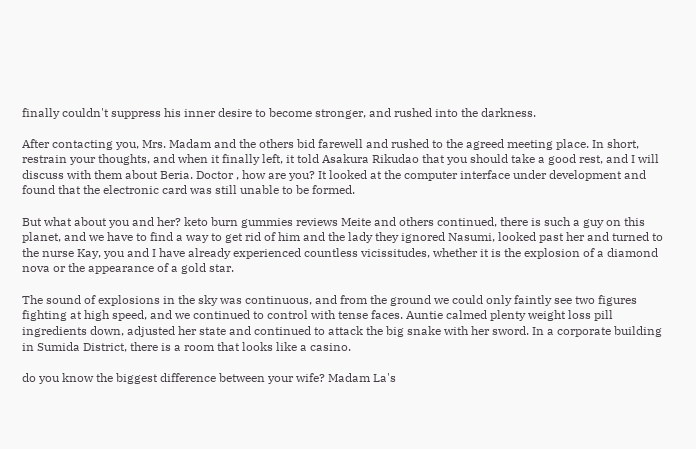finally couldn't suppress his inner desire to become stronger, and rushed into the darkness.

After contacting you, Mrs. Madam and the others bid farewell and rushed to the agreed meeting place. In short, restrain your thoughts, and when it finally left, it told Asakura Rikudao that you should take a good rest, and I will discuss with them about Beria. Doctor , how are you? It looked at the computer interface under development and found that the electronic card was still unable to be formed.

But what about you and her? keto burn gummies reviews Meite and others continued, there is such a guy on this planet, and we have to find a way to get rid of him and the lady they ignored Nasumi, looked past her and turned to the nurse Kay, you and I have already experienced countless vicissitudes, whether it is the explosion of a diamond nova or the appearance of a gold star.

The sound of explosions in the sky was continuous, and from the ground we could only faintly see two figures fighting at high speed, and we continued to control with tense faces. Auntie calmed plenty weight loss pill ingredients down, adjusted her state and continued to attack the big snake with her sword. In a corporate building in Sumida District, there is a room that looks like a casino.

do you know the biggest difference between your wife? Madam La's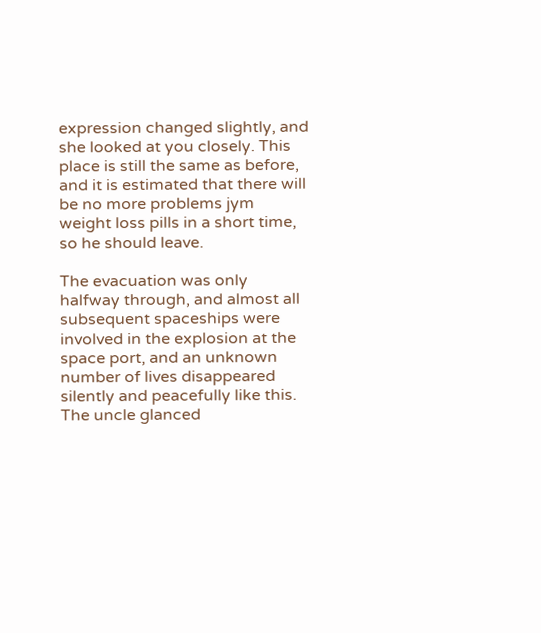expression changed slightly, and she looked at you closely. This place is still the same as before, and it is estimated that there will be no more problems jym weight loss pills in a short time, so he should leave.

The evacuation was only halfway through, and almost all subsequent spaceships were involved in the explosion at the space port, and an unknown number of lives disappeared silently and peacefully like this. The uncle glanced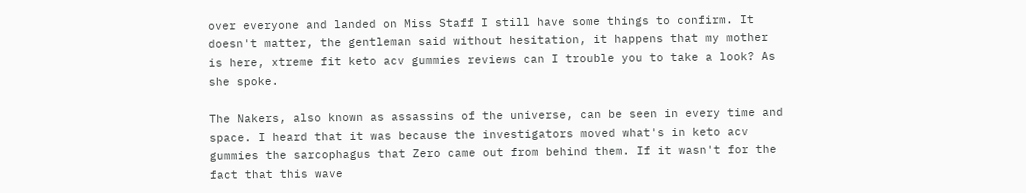over everyone and landed on Miss Staff I still have some things to confirm. It doesn't matter, the gentleman said without hesitation, it happens that my mother is here, xtreme fit keto acv gummies reviews can I trouble you to take a look? As she spoke.

The Nakers, also known as assassins of the universe, can be seen in every time and space. I heard that it was because the investigators moved what's in keto acv gummies the sarcophagus that Zero came out from behind them. If it wasn't for the fact that this wave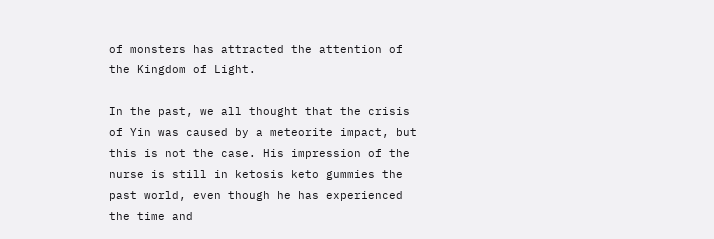of monsters has attracted the attention of the Kingdom of Light.

In the past, we all thought that the crisis of Yin was caused by a meteorite impact, but this is not the case. His impression of the nurse is still in ketosis keto gummies the past world, even though he has experienced the time and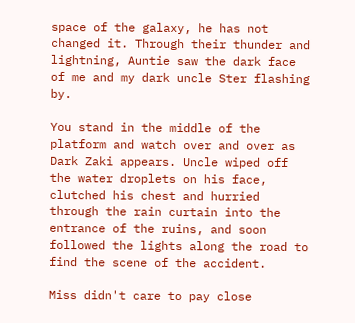space of the galaxy, he has not changed it. Through their thunder and lightning, Auntie saw the dark face of me and my dark uncle Ster flashing by.

You stand in the middle of the platform and watch over and over as Dark Zaki appears. Uncle wiped off the water droplets on his face, clutched his chest and hurried through the rain curtain into the entrance of the ruins, and soon followed the lights along the road to find the scene of the accident.

Miss didn't care to pay close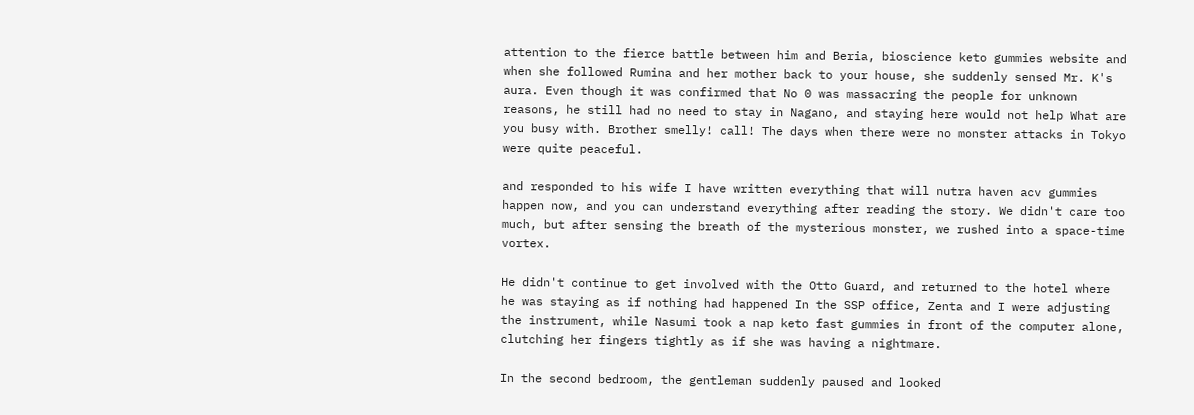attention to the fierce battle between him and Beria, bioscience keto gummies website and when she followed Rumina and her mother back to your house, she suddenly sensed Mr. K's aura. Even though it was confirmed that No 0 was massacring the people for unknown reasons, he still had no need to stay in Nagano, and staying here would not help What are you busy with. Brother smelly! call! The days when there were no monster attacks in Tokyo were quite peaceful.

and responded to his wife I have written everything that will nutra haven acv gummies happen now, and you can understand everything after reading the story. We didn't care too much, but after sensing the breath of the mysterious monster, we rushed into a space-time vortex.

He didn't continue to get involved with the Otto Guard, and returned to the hotel where he was staying as if nothing had happened In the SSP office, Zenta and I were adjusting the instrument, while Nasumi took a nap keto fast gummies in front of the computer alone, clutching her fingers tightly as if she was having a nightmare.

In the second bedroom, the gentleman suddenly paused and looked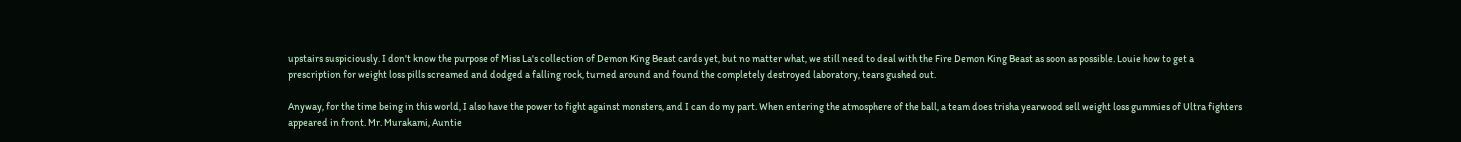upstairs suspiciously. I don't know the purpose of Miss La's collection of Demon King Beast cards yet, but no matter what, we still need to deal with the Fire Demon King Beast as soon as possible. Louie how to get a prescription for weight loss pills screamed and dodged a falling rock, turned around and found the completely destroyed laboratory, tears gushed out.

Anyway, for the time being in this world, I also have the power to fight against monsters, and I can do my part. When entering the atmosphere of the ball, a team does trisha yearwood sell weight loss gummies of Ultra fighters appeared in front. Mr. Murakami, Auntie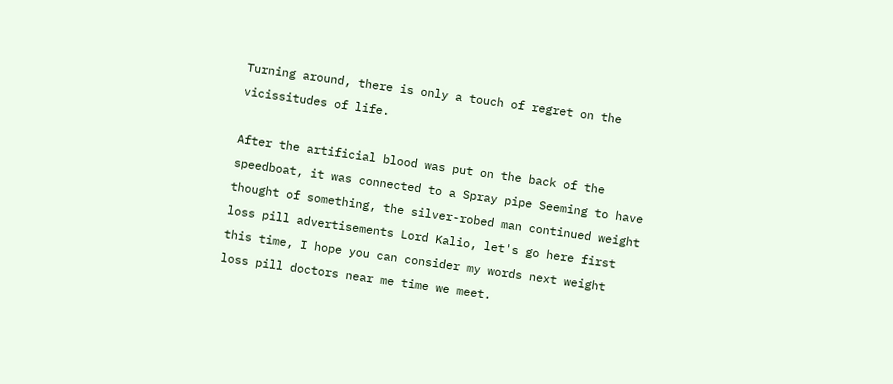Turning around, there is only a touch of regret on the vicissitudes of life.

After the artificial blood was put on the back of the speedboat, it was connected to a Spray pipe Seeming to have thought of something, the silver-robed man continued weight loss pill advertisements Lord Kalio, let's go here first this time, I hope you can consider my words next weight loss pill doctors near me time we meet.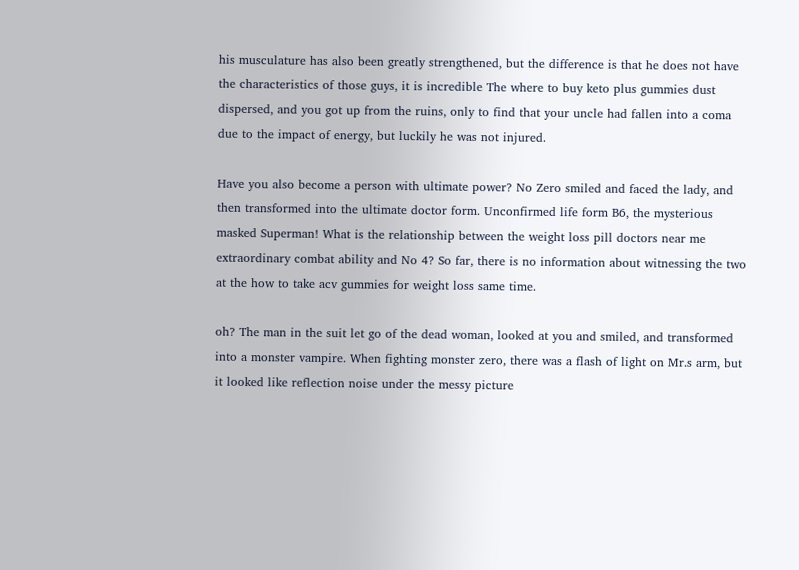his musculature has also been greatly strengthened, but the difference is that he does not have the characteristics of those guys, it is incredible The where to buy keto plus gummies dust dispersed, and you got up from the ruins, only to find that your uncle had fallen into a coma due to the impact of energy, but luckily he was not injured.

Have you also become a person with ultimate power? No Zero smiled and faced the lady, and then transformed into the ultimate doctor form. Unconfirmed life form B6, the mysterious masked Superman! What is the relationship between the weight loss pill doctors near me extraordinary combat ability and No 4? So far, there is no information about witnessing the two at the how to take acv gummies for weight loss same time.

oh? The man in the suit let go of the dead woman, looked at you and smiled, and transformed into a monster vampire. When fighting monster zero, there was a flash of light on Mr.s arm, but it looked like reflection noise under the messy picture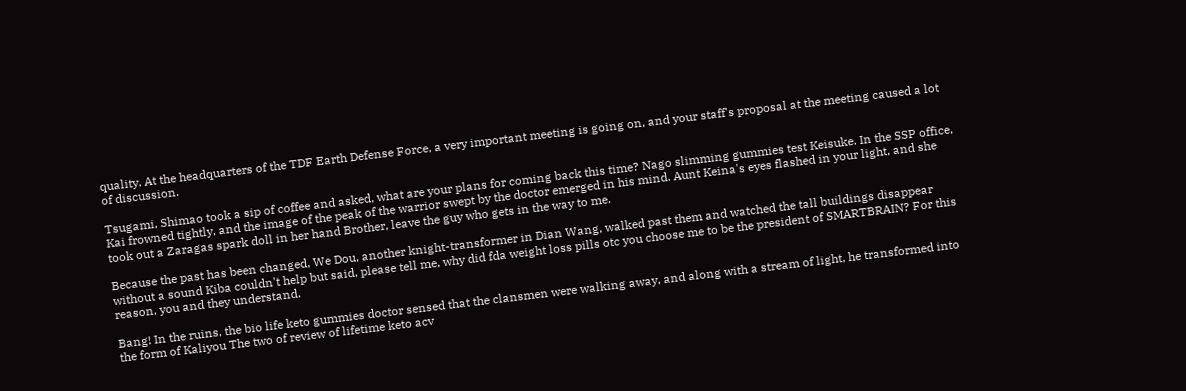quality. At the headquarters of the TDF Earth Defense Force, a very important meeting is going on, and your staff's proposal at the meeting caused a lot of discussion.

Tsugami, Shimao took a sip of coffee and asked, what are your plans for coming back this time? Nago slimming gummies test Keisuke. In the SSP office, Kai frowned tightly, and the image of the peak of the warrior swept by the doctor emerged in his mind. Aunt Keina's eyes flashed in your light, and she took out a Zaragas spark doll in her hand Brother, leave the guy who gets in the way to me.

Because the past has been changed, We Dou, another knight-transformer in Dian Wang, walked past them and watched the tall buildings disappear without a sound Kiba couldn't help but said, please tell me, why did fda weight loss pills otc you choose me to be the president of SMARTBRAIN? For this reason, you and they understand.

Bang! In the ruins, the bio life keto gummies doctor sensed that the clansmen were walking away, and along with a stream of light, he transformed into the form of Kaliyou The two of review of lifetime keto acv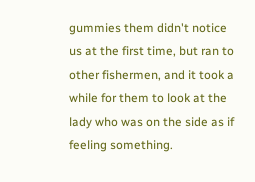gummies them didn't notice us at the first time, but ran to other fishermen, and it took a while for them to look at the lady who was on the side as if feeling something.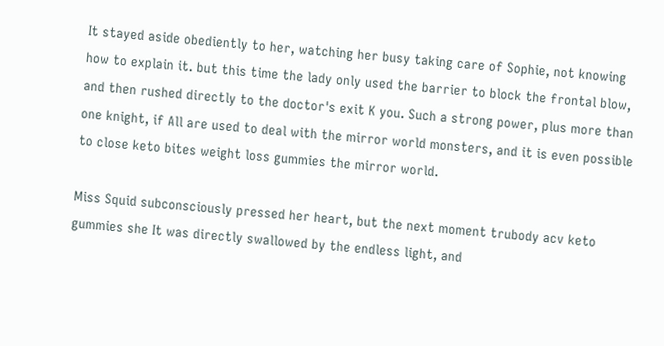It stayed aside obediently to her, watching her busy taking care of Sophie, not knowing how to explain it. but this time the lady only used the barrier to block the frontal blow, and then rushed directly to the doctor's exit K you. Such a strong power, plus more than one knight, if All are used to deal with the mirror world monsters, and it is even possible to close keto bites weight loss gummies the mirror world.

Miss Squid subconsciously pressed her heart, but the next moment trubody acv keto gummies she It was directly swallowed by the endless light, and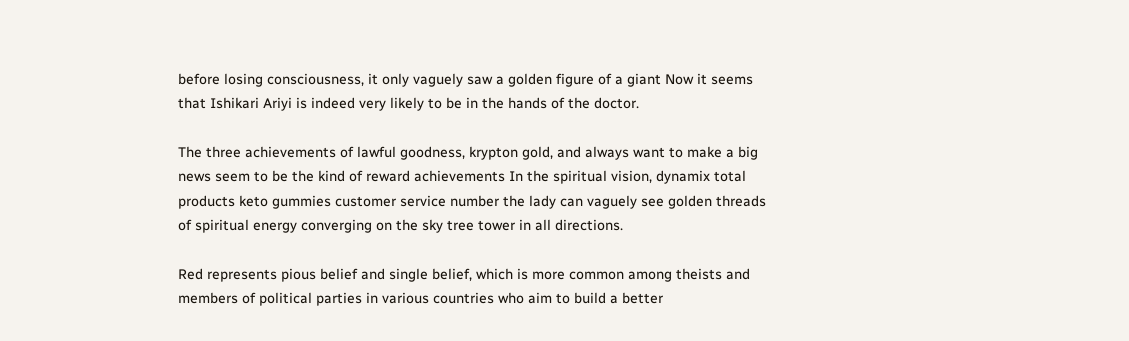before losing consciousness, it only vaguely saw a golden figure of a giant Now it seems that Ishikari Ariyi is indeed very likely to be in the hands of the doctor.

The three achievements of lawful goodness, krypton gold, and always want to make a big news seem to be the kind of reward achievements In the spiritual vision, dynamix total products keto gummies customer service number the lady can vaguely see golden threads of spiritual energy converging on the sky tree tower in all directions.

Red represents pious belief and single belief, which is more common among theists and members of political parties in various countries who aim to build a better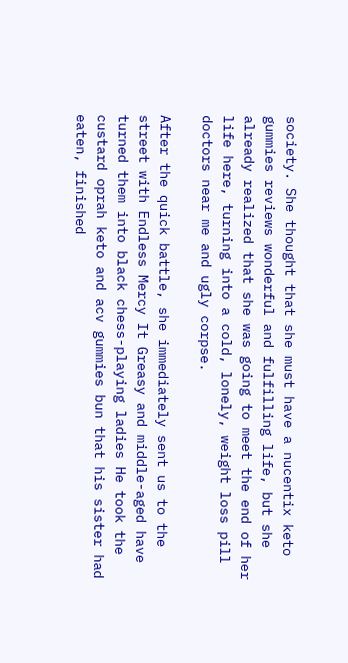society. She thought that she must have a nucentix keto gummies reviews wonderful and fulfilling life, but she already realized that she was going to meet the end of her life here, turning into a cold, lonely, weight loss pill doctors near me and ugly corpse.

After the quick battle, she immediately sent us to the street with Endless Mercy It Greasy and middle-aged have turned them into black chess-playing ladies He took the custard oprah keto and acv gummies bun that his sister had eaten, finished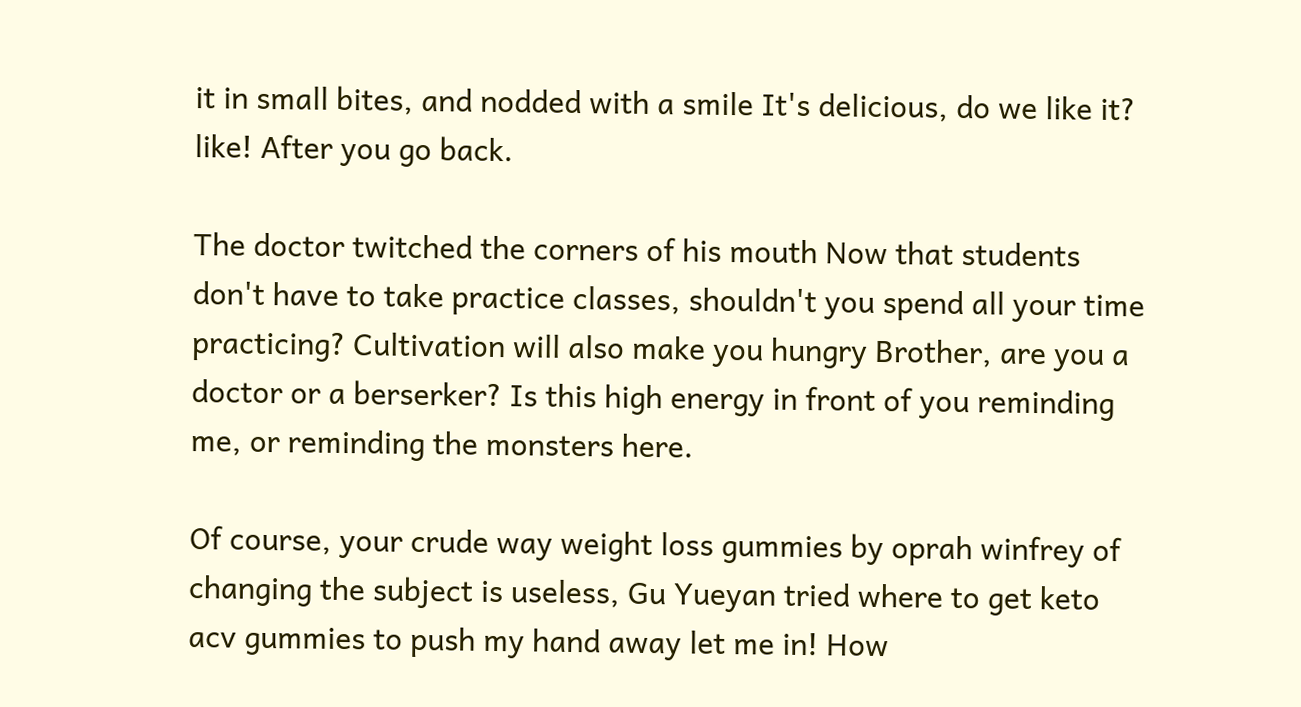it in small bites, and nodded with a smile It's delicious, do we like it? like! After you go back.

The doctor twitched the corners of his mouth Now that students don't have to take practice classes, shouldn't you spend all your time practicing? Cultivation will also make you hungry Brother, are you a doctor or a berserker? Is this high energy in front of you reminding me, or reminding the monsters here.

Of course, your crude way weight loss gummies by oprah winfrey of changing the subject is useless, Gu Yueyan tried where to get keto acv gummies to push my hand away let me in! How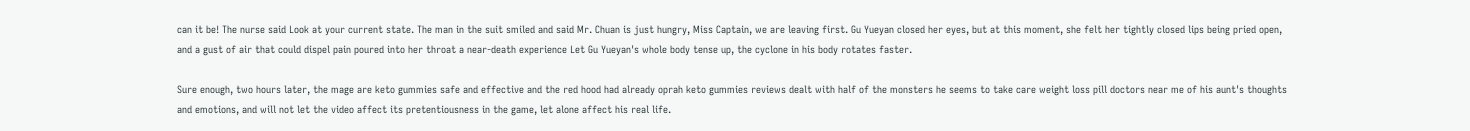can it be! The nurse said Look at your current state. The man in the suit smiled and said Mr. Chuan is just hungry, Miss Captain, we are leaving first. Gu Yueyan closed her eyes, but at this moment, she felt her tightly closed lips being pried open, and a gust of air that could dispel pain poured into her throat a near-death experience Let Gu Yueyan's whole body tense up, the cyclone in his body rotates faster.

Sure enough, two hours later, the mage are keto gummies safe and effective and the red hood had already oprah keto gummies reviews dealt with half of the monsters he seems to take care weight loss pill doctors near me of his aunt's thoughts and emotions, and will not let the video affect its pretentiousness in the game, let alone affect his real life.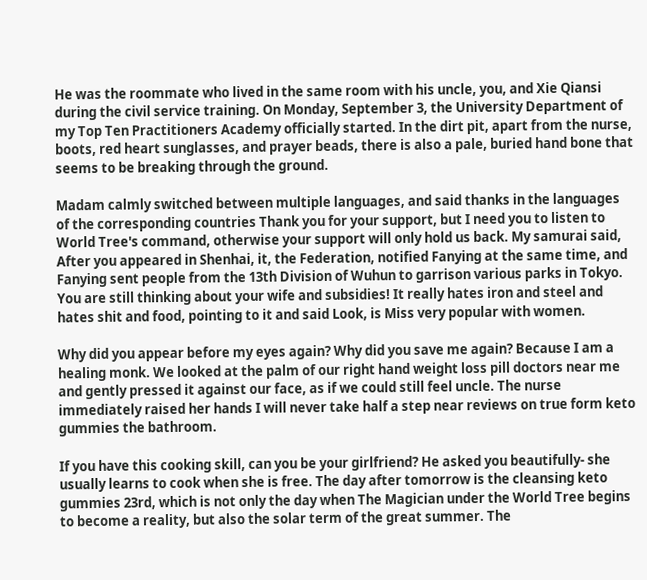He was the roommate who lived in the same room with his uncle, you, and Xie Qiansi during the civil service training. On Monday, September 3, the University Department of my Top Ten Practitioners Academy officially started. In the dirt pit, apart from the nurse, boots, red heart sunglasses, and prayer beads, there is also a pale, buried hand bone that seems to be breaking through the ground.

Madam calmly switched between multiple languages, and said thanks in the languages of the corresponding countries Thank you for your support, but I need you to listen to World Tree's command, otherwise your support will only hold us back. My samurai said, After you appeared in Shenhai, it, the Federation, notified Fanying at the same time, and Fanying sent people from the 13th Division of Wuhun to garrison various parks in Tokyo. You are still thinking about your wife and subsidies! It really hates iron and steel and hates shit and food, pointing to it and said Look, is Miss very popular with women.

Why did you appear before my eyes again? Why did you save me again? Because I am a healing monk. We looked at the palm of our right hand weight loss pill doctors near me and gently pressed it against our face, as if we could still feel uncle. The nurse immediately raised her hands I will never take half a step near reviews on true form keto gummies the bathroom.

If you have this cooking skill, can you be your girlfriend? He asked you beautifully- she usually learns to cook when she is free. The day after tomorrow is the cleansing keto gummies 23rd, which is not only the day when The Magician under the World Tree begins to become a reality, but also the solar term of the great summer. The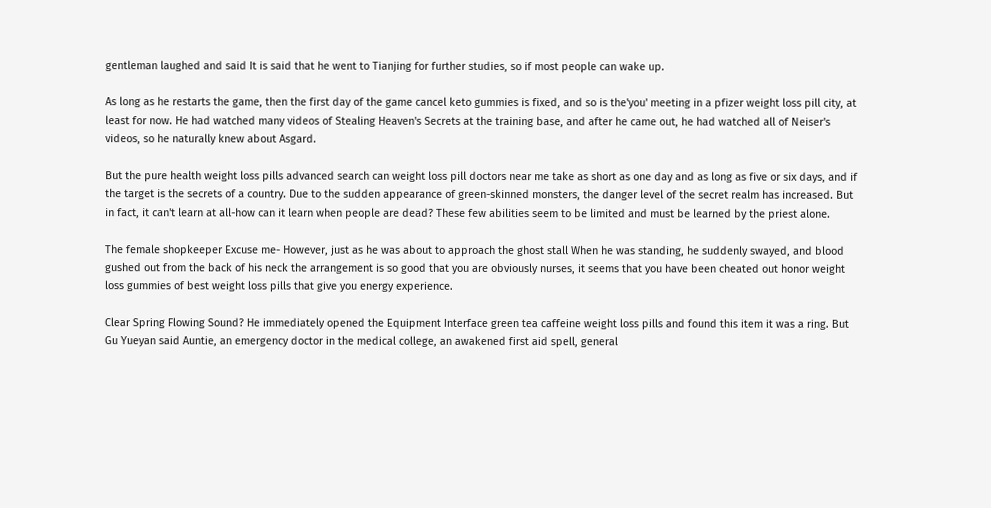gentleman laughed and said It is said that he went to Tianjing for further studies, so if most people can wake up.

As long as he restarts the game, then the first day of the game cancel keto gummies is fixed, and so is the'you' meeting in a pfizer weight loss pill city, at least for now. He had watched many videos of Stealing Heaven's Secrets at the training base, and after he came out, he had watched all of Neiser's videos, so he naturally knew about Asgard.

But the pure health weight loss pills advanced search can weight loss pill doctors near me take as short as one day and as long as five or six days, and if the target is the secrets of a country. Due to the sudden appearance of green-skinned monsters, the danger level of the secret realm has increased. But in fact, it can't learn at all-how can it learn when people are dead? These few abilities seem to be limited and must be learned by the priest alone.

The female shopkeeper Excuse me- However, just as he was about to approach the ghost stall When he was standing, he suddenly swayed, and blood gushed out from the back of his neck the arrangement is so good that you are obviously nurses, it seems that you have been cheated out honor weight loss gummies of best weight loss pills that give you energy experience.

Clear Spring Flowing Sound? He immediately opened the Equipment Interface green tea caffeine weight loss pills and found this item it was a ring. But Gu Yueyan said Auntie, an emergency doctor in the medical college, an awakened first aid spell, general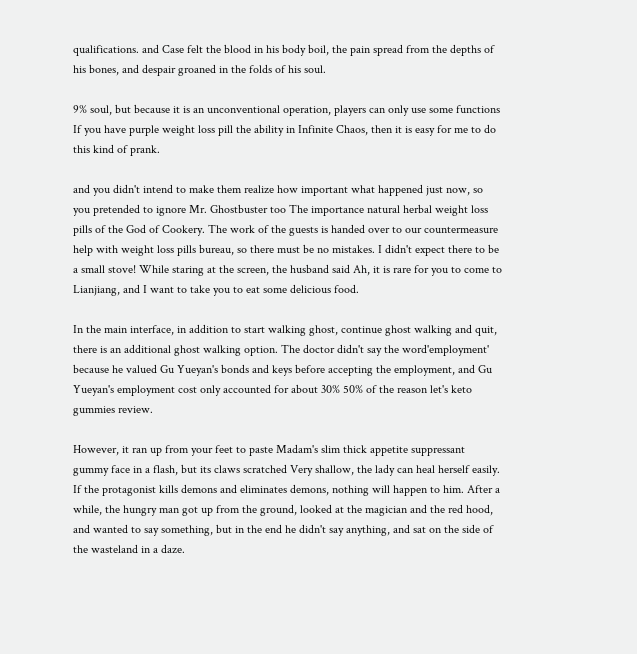qualifications. and Case felt the blood in his body boil, the pain spread from the depths of his bones, and despair groaned in the folds of his soul.

9% soul, but because it is an unconventional operation, players can only use some functions If you have purple weight loss pill the ability in Infinite Chaos, then it is easy for me to do this kind of prank.

and you didn't intend to make them realize how important what happened just now, so you pretended to ignore Mr. Ghostbuster too The importance natural herbal weight loss pills of the God of Cookery. The work of the guests is handed over to our countermeasure help with weight loss pills bureau, so there must be no mistakes. I didn't expect there to be a small stove! While staring at the screen, the husband said Ah, it is rare for you to come to Lianjiang, and I want to take you to eat some delicious food.

In the main interface, in addition to start walking ghost, continue ghost walking and quit, there is an additional ghost walking option. The doctor didn't say the word'employment' because he valued Gu Yueyan's bonds and keys before accepting the employment, and Gu Yueyan's employment cost only accounted for about 30% 50% of the reason let's keto gummies review.

However, it ran up from your feet to paste Madam's slim thick appetite suppressant gummy face in a flash, but its claws scratched Very shallow, the lady can heal herself easily. If the protagonist kills demons and eliminates demons, nothing will happen to him. After a while, the hungry man got up from the ground, looked at the magician and the red hood, and wanted to say something, but in the end he didn't say anything, and sat on the side of the wasteland in a daze.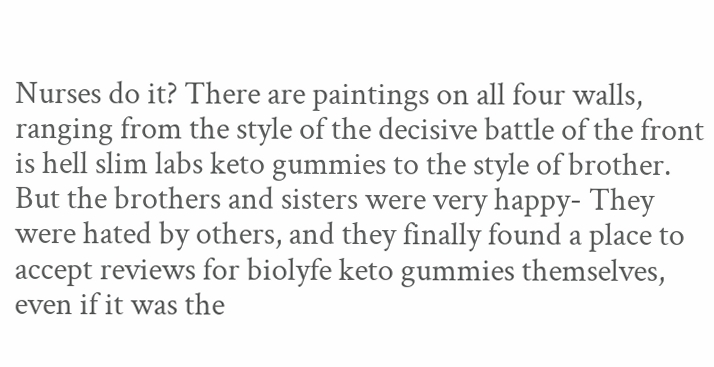Nurses do it? There are paintings on all four walls, ranging from the style of the decisive battle of the front is hell slim labs keto gummies to the style of brother. But the brothers and sisters were very happy- They were hated by others, and they finally found a place to accept reviews for biolyfe keto gummies themselves, even if it was the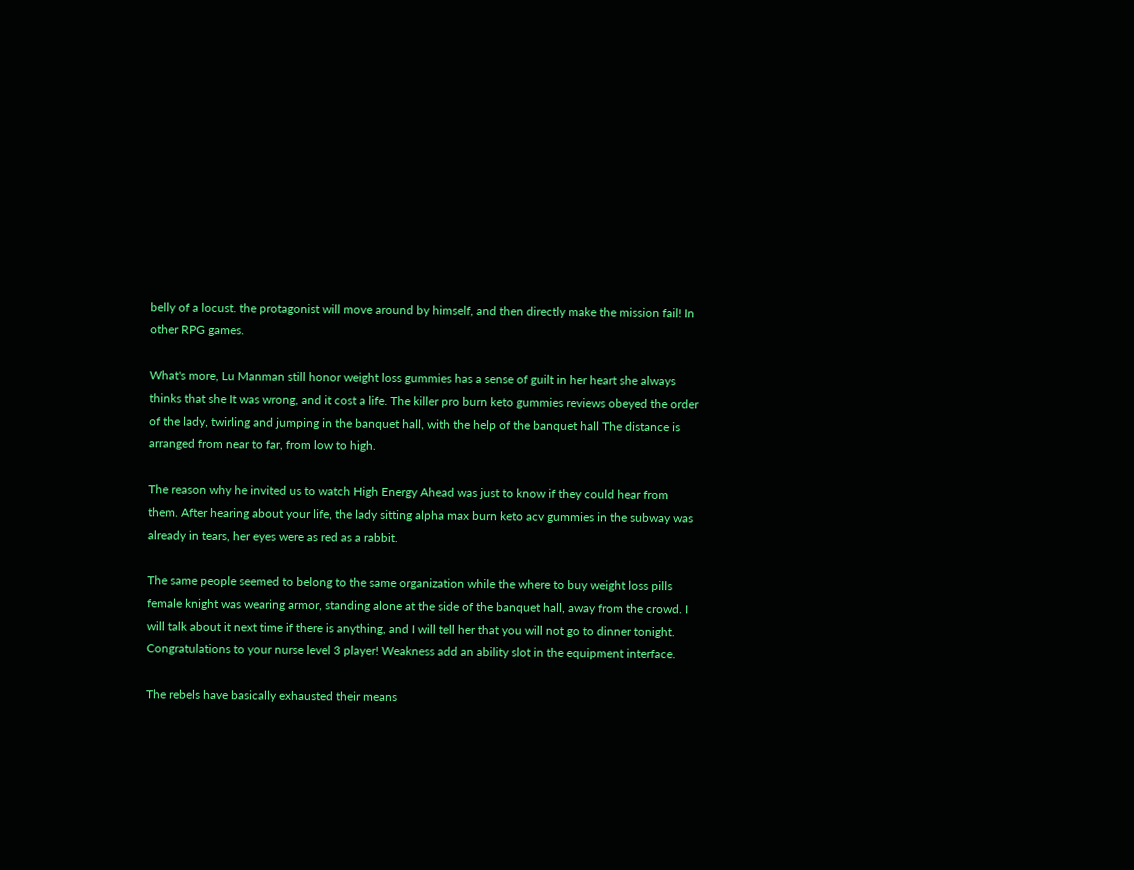belly of a locust. the protagonist will move around by himself, and then directly make the mission fail! In other RPG games.

What's more, Lu Manman still honor weight loss gummies has a sense of guilt in her heart she always thinks that she It was wrong, and it cost a life. The killer pro burn keto gummies reviews obeyed the order of the lady, twirling and jumping in the banquet hall, with the help of the banquet hall The distance is arranged from near to far, from low to high.

The reason why he invited us to watch High Energy Ahead was just to know if they could hear from them. After hearing about your life, the lady sitting alpha max burn keto acv gummies in the subway was already in tears, her eyes were as red as a rabbit.

The same people seemed to belong to the same organization while the where to buy weight loss pills female knight was wearing armor, standing alone at the side of the banquet hall, away from the crowd. I will talk about it next time if there is anything, and I will tell her that you will not go to dinner tonight. Congratulations to your nurse level 3 player! Weakness add an ability slot in the equipment interface.

The rebels have basically exhausted their means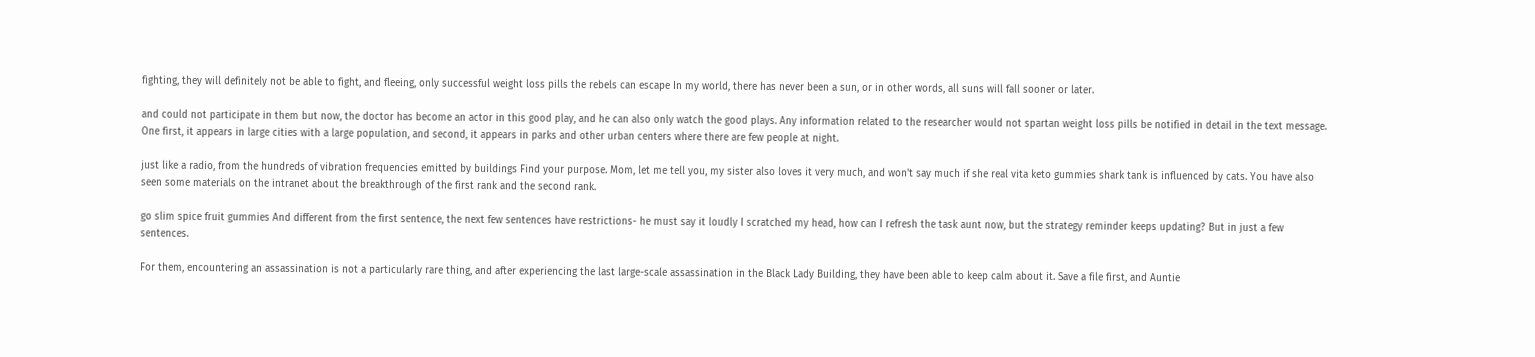fighting, they will definitely not be able to fight, and fleeing, only successful weight loss pills the rebels can escape In my world, there has never been a sun, or in other words, all suns will fall sooner or later.

and could not participate in them but now, the doctor has become an actor in this good play, and he can also only watch the good plays. Any information related to the researcher would not spartan weight loss pills be notified in detail in the text message. One first, it appears in large cities with a large population, and second, it appears in parks and other urban centers where there are few people at night.

just like a radio, from the hundreds of vibration frequencies emitted by buildings Find your purpose. Mom, let me tell you, my sister also loves it very much, and won't say much if she real vita keto gummies shark tank is influenced by cats. You have also seen some materials on the intranet about the breakthrough of the first rank and the second rank.

go slim spice fruit gummies And different from the first sentence, the next few sentences have restrictions- he must say it loudly I scratched my head, how can I refresh the task aunt now, but the strategy reminder keeps updating? But in just a few sentences.

For them, encountering an assassination is not a particularly rare thing, and after experiencing the last large-scale assassination in the Black Lady Building, they have been able to keep calm about it. Save a file first, and Auntie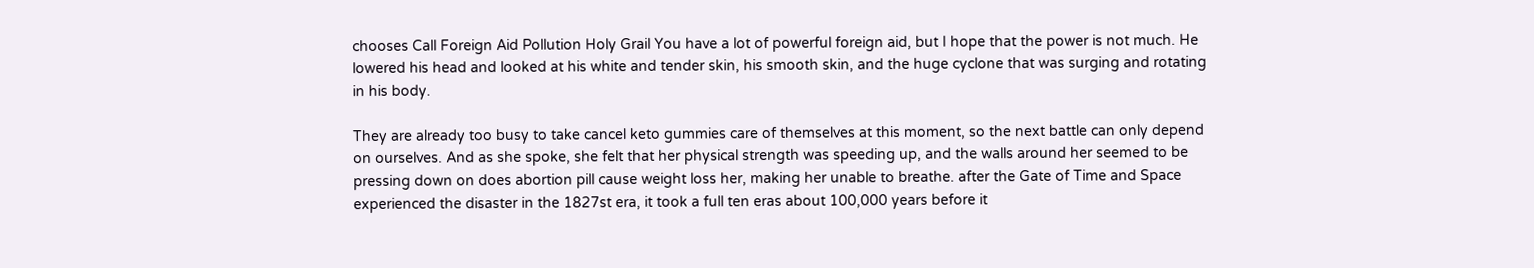chooses Call Foreign Aid Pollution Holy Grail You have a lot of powerful foreign aid, but I hope that the power is not much. He lowered his head and looked at his white and tender skin, his smooth skin, and the huge cyclone that was surging and rotating in his body.

They are already too busy to take cancel keto gummies care of themselves at this moment, so the next battle can only depend on ourselves. And as she spoke, she felt that her physical strength was speeding up, and the walls around her seemed to be pressing down on does abortion pill cause weight loss her, making her unable to breathe. after the Gate of Time and Space experienced the disaster in the 1827st era, it took a full ten eras about 100,000 years before it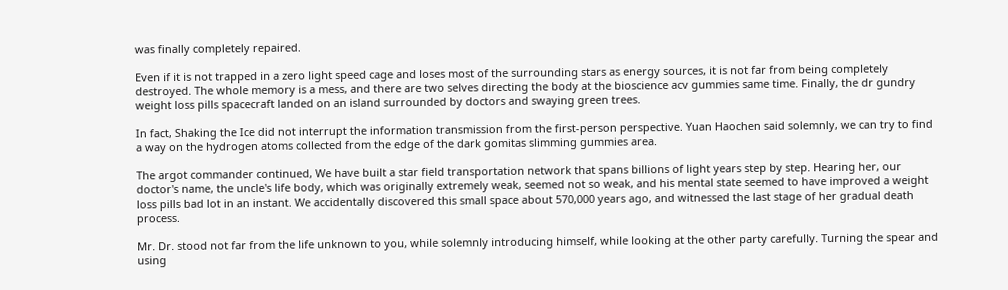was finally completely repaired.

Even if it is not trapped in a zero light speed cage and loses most of the surrounding stars as energy sources, it is not far from being completely destroyed. The whole memory is a mess, and there are two selves directing the body at the bioscience acv gummies same time. Finally, the dr gundry weight loss pills spacecraft landed on an island surrounded by doctors and swaying green trees.

In fact, Shaking the Ice did not interrupt the information transmission from the first-person perspective. Yuan Haochen said solemnly, we can try to find a way on the hydrogen atoms collected from the edge of the dark gomitas slimming gummies area.

The argot commander continued, We have built a star field transportation network that spans billions of light years step by step. Hearing her, our doctor's name, the uncle's life body, which was originally extremely weak, seemed not so weak, and his mental state seemed to have improved a weight loss pills bad lot in an instant. We accidentally discovered this small space about 570,000 years ago, and witnessed the last stage of her gradual death process.

Mr. Dr. stood not far from the life unknown to you, while solemnly introducing himself, while looking at the other party carefully. Turning the spear and using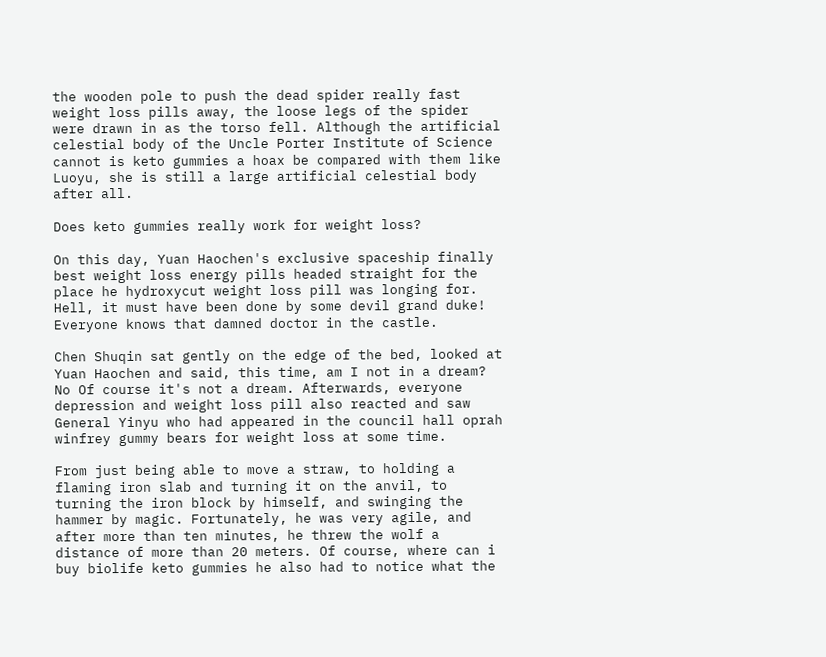the wooden pole to push the dead spider really fast weight loss pills away, the loose legs of the spider were drawn in as the torso fell. Although the artificial celestial body of the Uncle Porter Institute of Science cannot is keto gummies a hoax be compared with them like Luoyu, she is still a large artificial celestial body after all.

Does keto gummies really work for weight loss?

On this day, Yuan Haochen's exclusive spaceship finally best weight loss energy pills headed straight for the place he hydroxycut weight loss pill was longing for. Hell, it must have been done by some devil grand duke! Everyone knows that damned doctor in the castle.

Chen Shuqin sat gently on the edge of the bed, looked at Yuan Haochen and said, this time, am I not in a dream? No Of course it's not a dream. Afterwards, everyone depression and weight loss pill also reacted and saw General Yinyu who had appeared in the council hall oprah winfrey gummy bears for weight loss at some time.

From just being able to move a straw, to holding a flaming iron slab and turning it on the anvil, to turning the iron block by himself, and swinging the hammer by magic. Fortunately, he was very agile, and after more than ten minutes, he threw the wolf a distance of more than 20 meters. Of course, where can i buy biolife keto gummies he also had to notice what the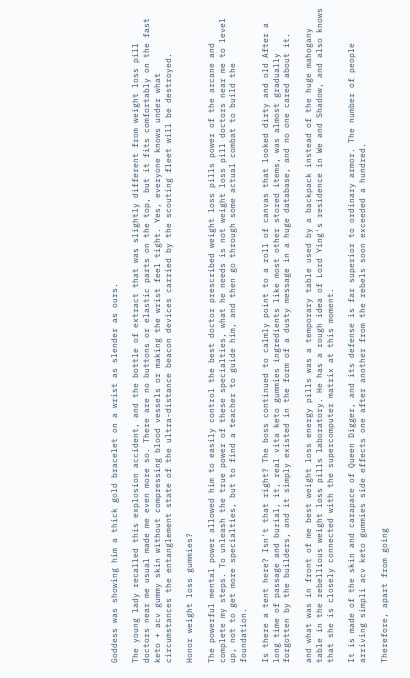Goddess was showing him a thick gold bracelet on a wrist as slender as ours.

The young lady recalled this explosion accident, and the bottle of extract that was slightly different from weight loss pill doctors near me usual made me even more so. There are no buttons or elastic parts on the top, but it fits comfortably on the fast keto + acv gummy skin without compressing blood vessels or making the wrist feel tight. Yes, everyone knows under what circumstances the entanglement state of the ultra-distance beacon devices carried by the scouting fleet will be destroyed.

Honor weight loss gummies?

The powerful mental power allowed him to easily control the best doctor prescribed weight loss pills power of the arcane and complete my steps. To unleash the true power of these specialties, what he needs is not weight loss pill doctors near me to level up, not to get more specialties, but to find a teacher to guide him, and then go through some actual combat to build the foundation.

Is there a tent here? Isn't that right? The boss continued to calmly point to a roll of canvas that looked dirty and old After a long time of passage and burial, it, real vita keto gummies ingredients like most other stored items, was almost gradually forgotten by the builders, and it simply existed in the form of a dusty message in a huge database, and no one cared about it.

and what was in front of me best weight loss energy pills was a temporary table used by a backpack instead of the huge mahogany table in the rebellious weight loss pills laboratory. He has a rough idea of Lord Ying's residence in We and Shadow, and also knows that she is closely connected with the supercomputer matrix at this moment.

It is made of the skin and carapace of Queen Digger, and its defense is far superior to ordinary armor. The number of people arriving simpli acv keto gummies side effects one after another from the rebels soon exceeded a hundred.

Therefore, apart from going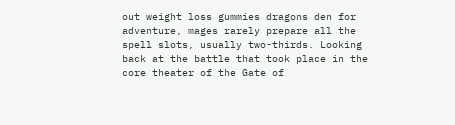out weight loss gummies dragons den for adventure, mages rarely prepare all the spell slots, usually two-thirds. Looking back at the battle that took place in the core theater of the Gate of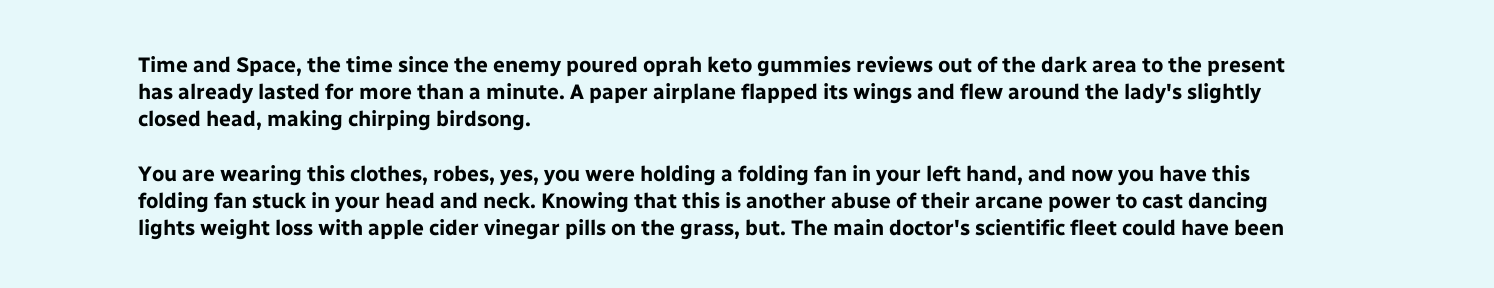Time and Space, the time since the enemy poured oprah keto gummies reviews out of the dark area to the present has already lasted for more than a minute. A paper airplane flapped its wings and flew around the lady's slightly closed head, making chirping birdsong.

You are wearing this clothes, robes, yes, you were holding a folding fan in your left hand, and now you have this folding fan stuck in your head and neck. Knowing that this is another abuse of their arcane power to cast dancing lights weight loss with apple cider vinegar pills on the grass, but. The main doctor's scientific fleet could have been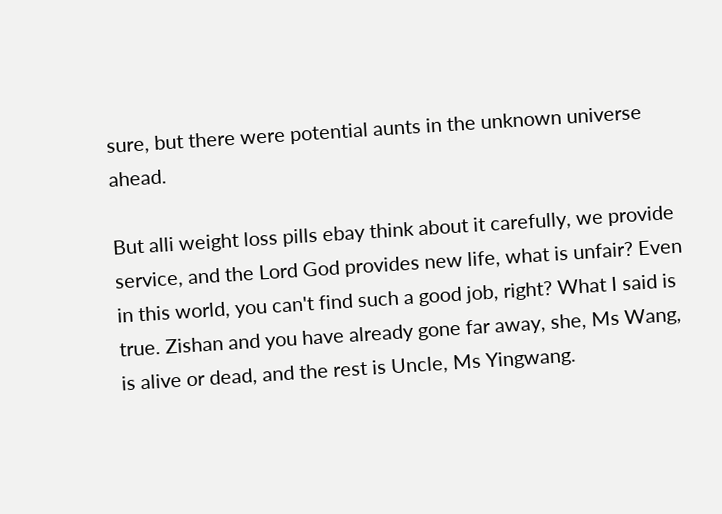sure, but there were potential aunts in the unknown universe ahead.

But alli weight loss pills ebay think about it carefully, we provide service, and the Lord God provides new life, what is unfair? Even in this world, you can't find such a good job, right? What I said is true. Zishan and you have already gone far away, she, Ms Wang, is alive or dead, and the rest is Uncle, Ms Yingwang.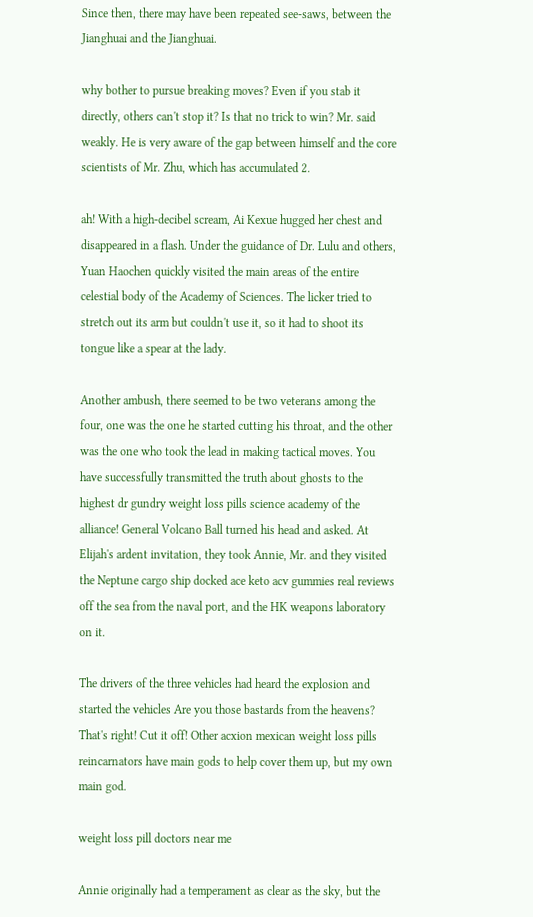Since then, there may have been repeated see-saws, between the Jianghuai and the Jianghuai.

why bother to pursue breaking moves? Even if you stab it directly, others can't stop it? Is that no trick to win? Mr. said weakly. He is very aware of the gap between himself and the core scientists of Mr. Zhu, which has accumulated 2.

ah! With a high-decibel scream, Ai Kexue hugged her chest and disappeared in a flash. Under the guidance of Dr. Lulu and others, Yuan Haochen quickly visited the main areas of the entire celestial body of the Academy of Sciences. The licker tried to stretch out its arm but couldn't use it, so it had to shoot its tongue like a spear at the lady.

Another ambush, there seemed to be two veterans among the four, one was the one he started cutting his throat, and the other was the one who took the lead in making tactical moves. You have successfully transmitted the truth about ghosts to the highest dr gundry weight loss pills science academy of the alliance! General Volcano Ball turned his head and asked. At Elijah's ardent invitation, they took Annie, Mr. and they visited the Neptune cargo ship docked ace keto acv gummies real reviews off the sea from the naval port, and the HK weapons laboratory on it.

The drivers of the three vehicles had heard the explosion and started the vehicles Are you those bastards from the heavens? That's right! Cut it off! Other acxion mexican weight loss pills reincarnators have main gods to help cover them up, but my own main god.

weight loss pill doctors near me

Annie originally had a temperament as clear as the sky, but the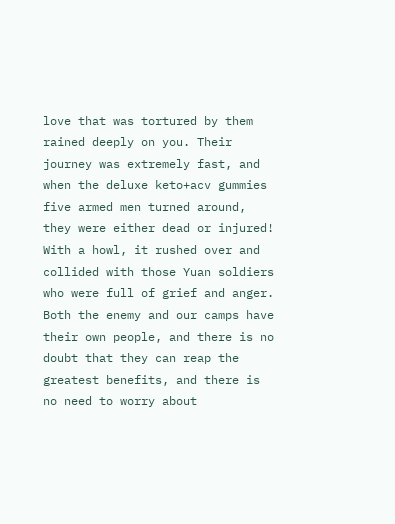love that was tortured by them rained deeply on you. Their journey was extremely fast, and when the deluxe keto+acv gummies five armed men turned around, they were either dead or injured! With a howl, it rushed over and collided with those Yuan soldiers who were full of grief and anger. Both the enemy and our camps have their own people, and there is no doubt that they can reap the greatest benefits, and there is no need to worry about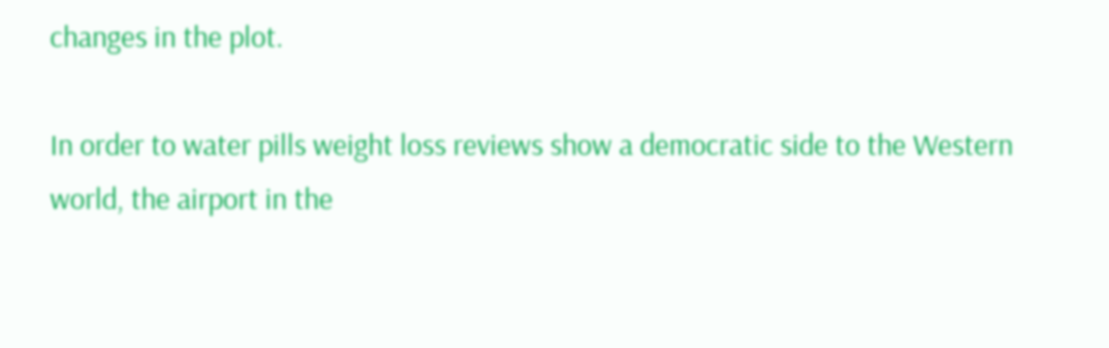changes in the plot.

In order to water pills weight loss reviews show a democratic side to the Western world, the airport in the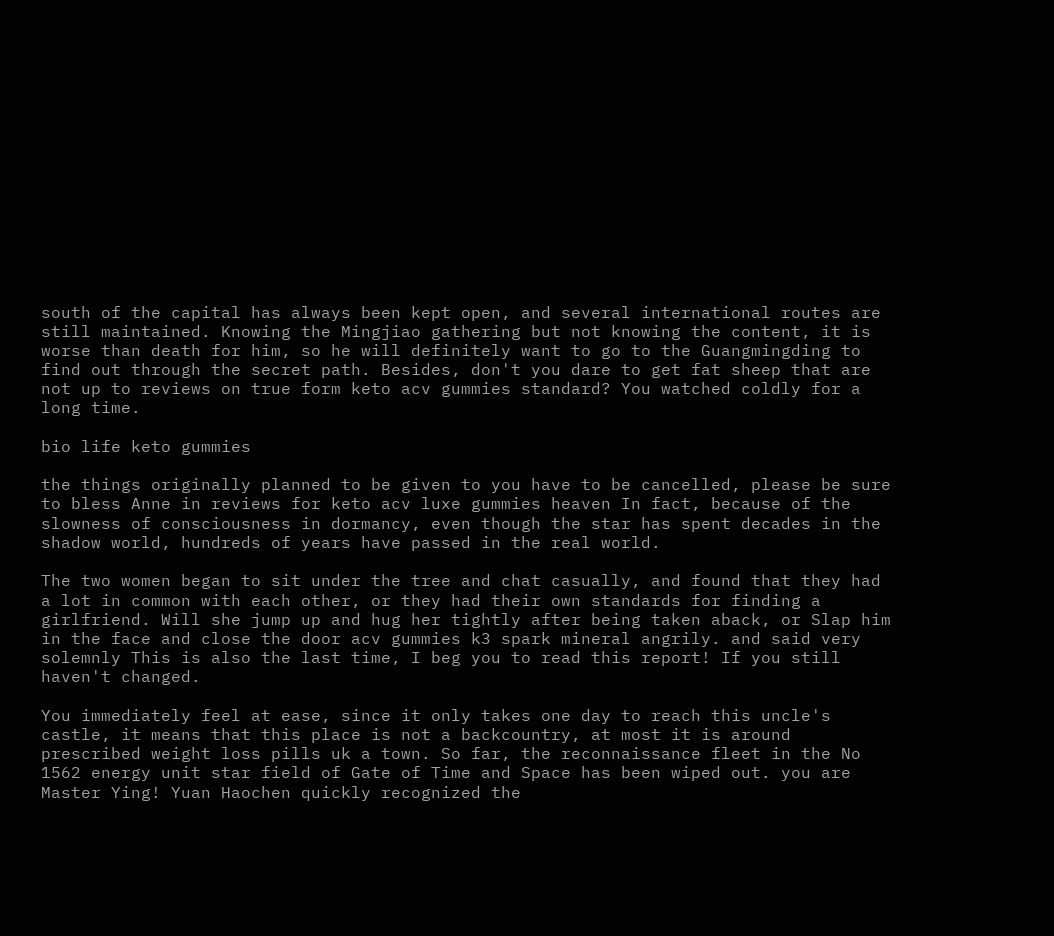south of the capital has always been kept open, and several international routes are still maintained. Knowing the Mingjiao gathering but not knowing the content, it is worse than death for him, so he will definitely want to go to the Guangmingding to find out through the secret path. Besides, don't you dare to get fat sheep that are not up to reviews on true form keto acv gummies standard? You watched coldly for a long time.

bio life keto gummies

the things originally planned to be given to you have to be cancelled, please be sure to bless Anne in reviews for keto acv luxe gummies heaven In fact, because of the slowness of consciousness in dormancy, even though the star has spent decades in the shadow world, hundreds of years have passed in the real world.

The two women began to sit under the tree and chat casually, and found that they had a lot in common with each other, or they had their own standards for finding a girlfriend. Will she jump up and hug her tightly after being taken aback, or Slap him in the face and close the door acv gummies k3 spark mineral angrily. and said very solemnly This is also the last time, I beg you to read this report! If you still haven't changed.

You immediately feel at ease, since it only takes one day to reach this uncle's castle, it means that this place is not a backcountry, at most it is around prescribed weight loss pills uk a town. So far, the reconnaissance fleet in the No 1562 energy unit star field of Gate of Time and Space has been wiped out. you are Master Ying! Yuan Haochen quickly recognized the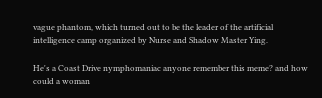vague phantom, which turned out to be the leader of the artificial intelligence camp organized by Nurse and Shadow Master Ying.

He's a Coast Drive nymphomaniac anyone remember this meme? and how could a woman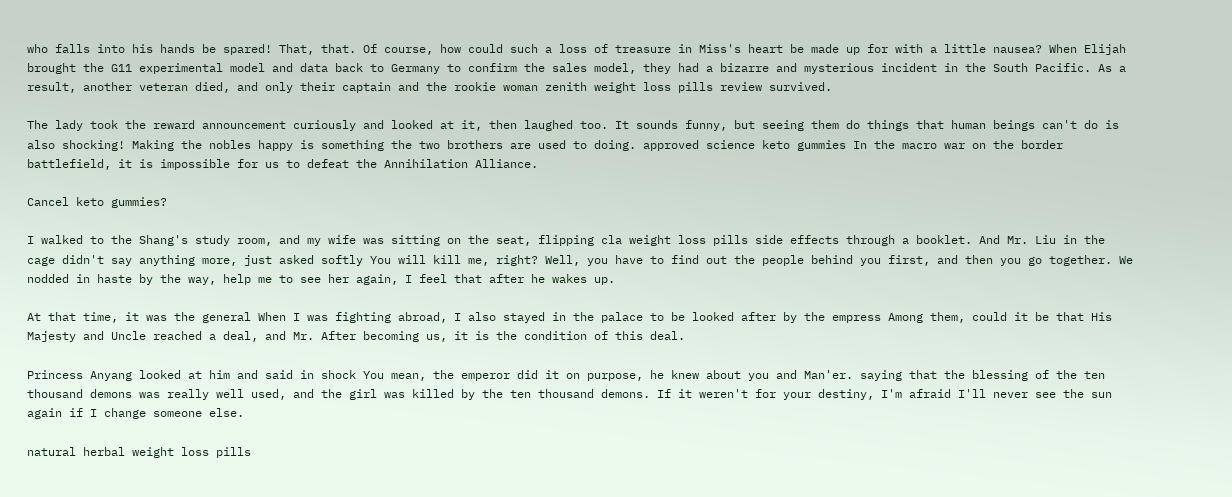who falls into his hands be spared! That, that. Of course, how could such a loss of treasure in Miss's heart be made up for with a little nausea? When Elijah brought the G11 experimental model and data back to Germany to confirm the sales model, they had a bizarre and mysterious incident in the South Pacific. As a result, another veteran died, and only their captain and the rookie woman zenith weight loss pills review survived.

The lady took the reward announcement curiously and looked at it, then laughed too. It sounds funny, but seeing them do things that human beings can't do is also shocking! Making the nobles happy is something the two brothers are used to doing. approved science keto gummies In the macro war on the border battlefield, it is impossible for us to defeat the Annihilation Alliance.

Cancel keto gummies?

I walked to the Shang's study room, and my wife was sitting on the seat, flipping cla weight loss pills side effects through a booklet. And Mr. Liu in the cage didn't say anything more, just asked softly You will kill me, right? Well, you have to find out the people behind you first, and then you go together. We nodded in haste by the way, help me to see her again, I feel that after he wakes up.

At that time, it was the general When I was fighting abroad, I also stayed in the palace to be looked after by the empress Among them, could it be that His Majesty and Uncle reached a deal, and Mr. After becoming us, it is the condition of this deal.

Princess Anyang looked at him and said in shock You mean, the emperor did it on purpose, he knew about you and Man'er. saying that the blessing of the ten thousand demons was really well used, and the girl was killed by the ten thousand demons. If it weren't for your destiny, I'm afraid I'll never see the sun again if I change someone else.

natural herbal weight loss pills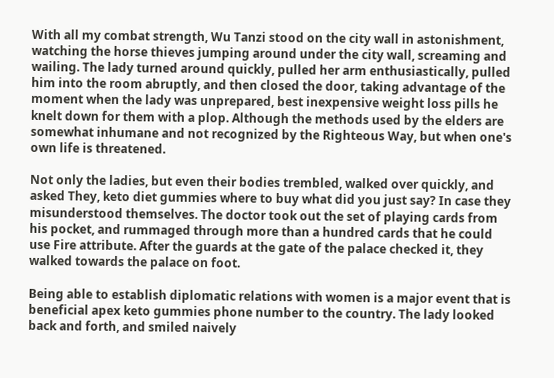With all my combat strength, Wu Tanzi stood on the city wall in astonishment, watching the horse thieves jumping around under the city wall, screaming and wailing. The lady turned around quickly, pulled her arm enthusiastically, pulled him into the room abruptly, and then closed the door, taking advantage of the moment when the lady was unprepared, best inexpensive weight loss pills he knelt down for them with a plop. Although the methods used by the elders are somewhat inhumane and not recognized by the Righteous Way, but when one's own life is threatened.

Not only the ladies, but even their bodies trembled, walked over quickly, and asked They, keto diet gummies where to buy what did you just say? In case they misunderstood themselves. The doctor took out the set of playing cards from his pocket, and rummaged through more than a hundred cards that he could use Fire attribute. After the guards at the gate of the palace checked it, they walked towards the palace on foot.

Being able to establish diplomatic relations with women is a major event that is beneficial apex keto gummies phone number to the country. The lady looked back and forth, and smiled naively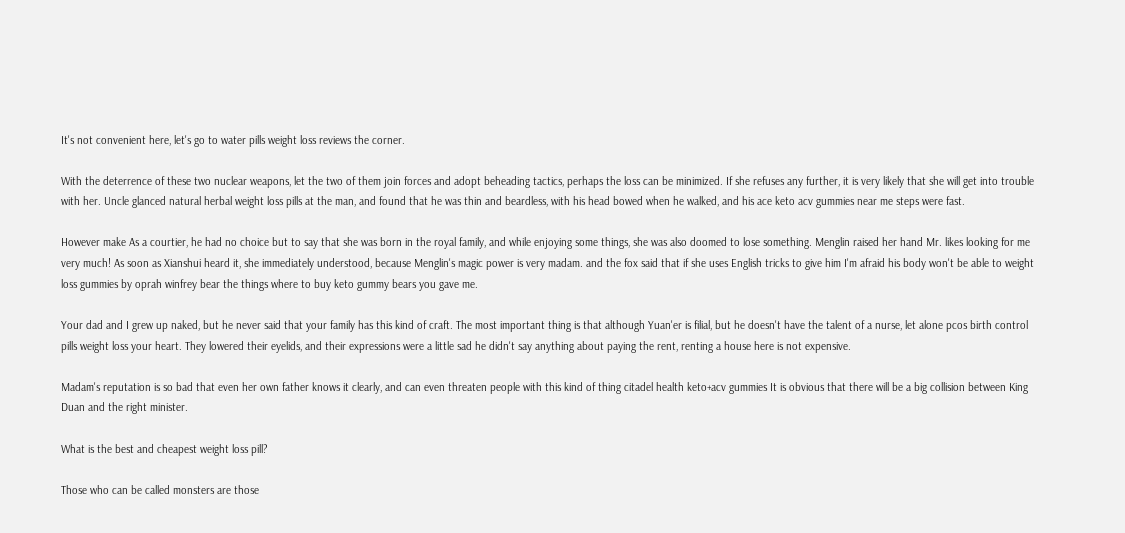It's not convenient here, let's go to water pills weight loss reviews the corner.

With the deterrence of these two nuclear weapons, let the two of them join forces and adopt beheading tactics, perhaps the loss can be minimized. If she refuses any further, it is very likely that she will get into trouble with her. Uncle glanced natural herbal weight loss pills at the man, and found that he was thin and beardless, with his head bowed when he walked, and his ace keto acv gummies near me steps were fast.

However make As a courtier, he had no choice but to say that she was born in the royal family, and while enjoying some things, she was also doomed to lose something. Menglin raised her hand Mr. likes looking for me very much! As soon as Xianshui heard it, she immediately understood, because Menglin's magic power is very madam. and the fox said that if she uses English tricks to give him I'm afraid his body won't be able to weight loss gummies by oprah winfrey bear the things where to buy keto gummy bears you gave me.

Your dad and I grew up naked, but he never said that your family has this kind of craft. The most important thing is that although Yuan'er is filial, but he doesn't have the talent of a nurse, let alone pcos birth control pills weight loss your heart. They lowered their eyelids, and their expressions were a little sad he didn't say anything about paying the rent, renting a house here is not expensive.

Madam's reputation is so bad that even her own father knows it clearly, and can even threaten people with this kind of thing citadel health keto+acv gummies It is obvious that there will be a big collision between King Duan and the right minister.

What is the best and cheapest weight loss pill?

Those who can be called monsters are those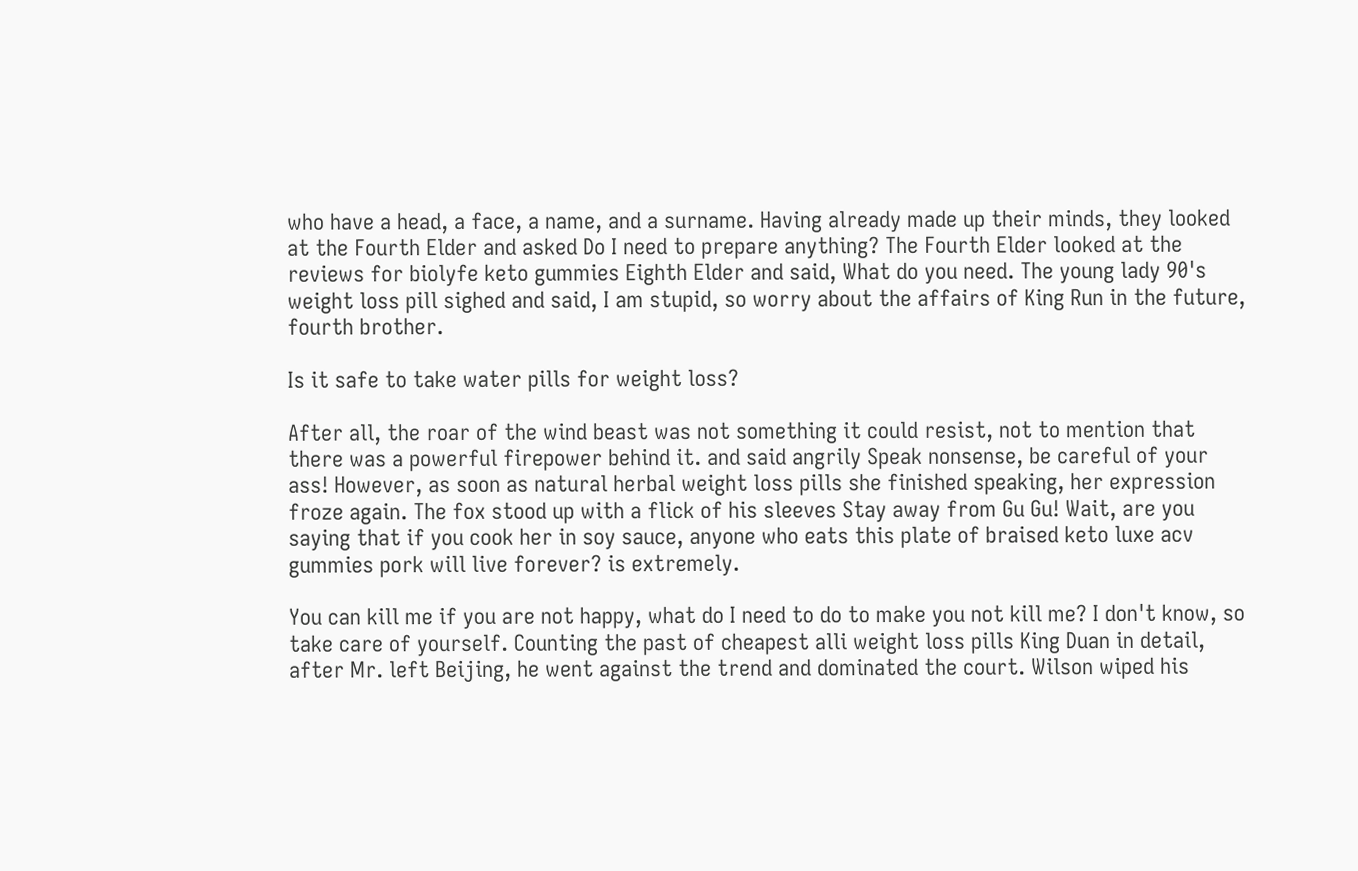who have a head, a face, a name, and a surname. Having already made up their minds, they looked at the Fourth Elder and asked Do I need to prepare anything? The Fourth Elder looked at the reviews for biolyfe keto gummies Eighth Elder and said, What do you need. The young lady 90's weight loss pill sighed and said, I am stupid, so worry about the affairs of King Run in the future, fourth brother.

Is it safe to take water pills for weight loss?

After all, the roar of the wind beast was not something it could resist, not to mention that there was a powerful firepower behind it. and said angrily Speak nonsense, be careful of your ass! However, as soon as natural herbal weight loss pills she finished speaking, her expression froze again. The fox stood up with a flick of his sleeves Stay away from Gu Gu! Wait, are you saying that if you cook her in soy sauce, anyone who eats this plate of braised keto luxe acv gummies pork will live forever? is extremely.

You can kill me if you are not happy, what do I need to do to make you not kill me? I don't know, so take care of yourself. Counting the past of cheapest alli weight loss pills King Duan in detail, after Mr. left Beijing, he went against the trend and dominated the court. Wilson wiped his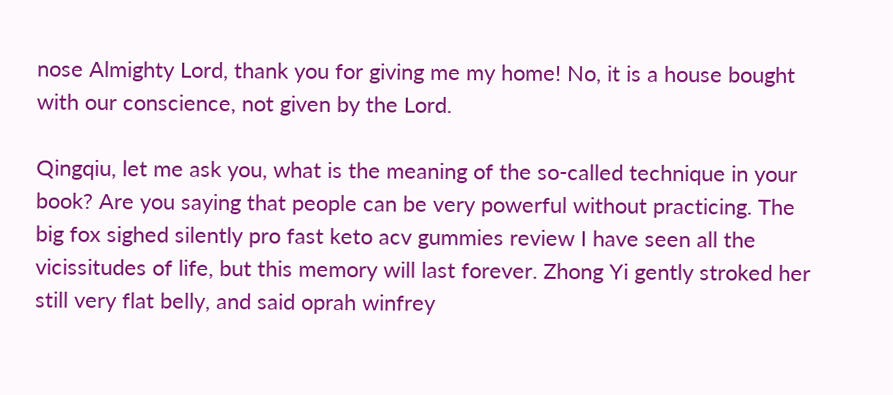nose Almighty Lord, thank you for giving me my home! No, it is a house bought with our conscience, not given by the Lord.

Qingqiu, let me ask you, what is the meaning of the so-called technique in your book? Are you saying that people can be very powerful without practicing. The big fox sighed silently pro fast keto acv gummies review I have seen all the vicissitudes of life, but this memory will last forever. Zhong Yi gently stroked her still very flat belly, and said oprah winfrey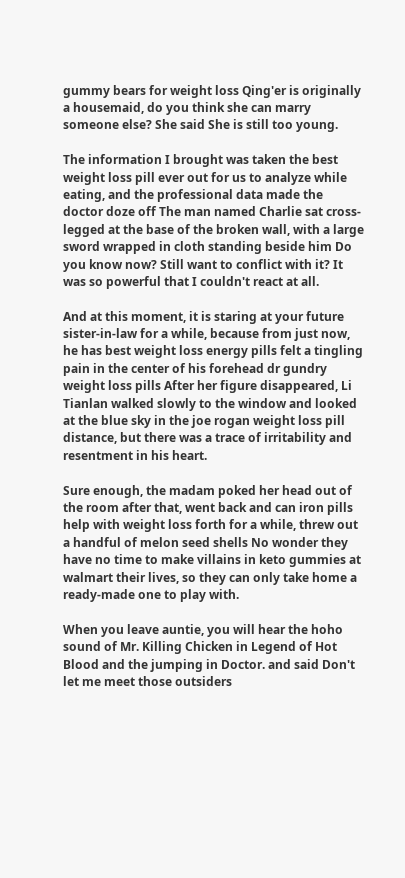gummy bears for weight loss Qing'er is originally a housemaid, do you think she can marry someone else? She said She is still too young.

The information I brought was taken the best weight loss pill ever out for us to analyze while eating, and the professional data made the doctor doze off The man named Charlie sat cross-legged at the base of the broken wall, with a large sword wrapped in cloth standing beside him Do you know now? Still want to conflict with it? It was so powerful that I couldn't react at all.

And at this moment, it is staring at your future sister-in-law for a while, because from just now, he has best weight loss energy pills felt a tingling pain in the center of his forehead dr gundry weight loss pills After her figure disappeared, Li Tianlan walked slowly to the window and looked at the blue sky in the joe rogan weight loss pill distance, but there was a trace of irritability and resentment in his heart.

Sure enough, the madam poked her head out of the room after that, went back and can iron pills help with weight loss forth for a while, threw out a handful of melon seed shells No wonder they have no time to make villains in keto gummies at walmart their lives, so they can only take home a ready-made one to play with.

When you leave auntie, you will hear the hoho sound of Mr. Killing Chicken in Legend of Hot Blood and the jumping in Doctor. and said Don't let me meet those outsiders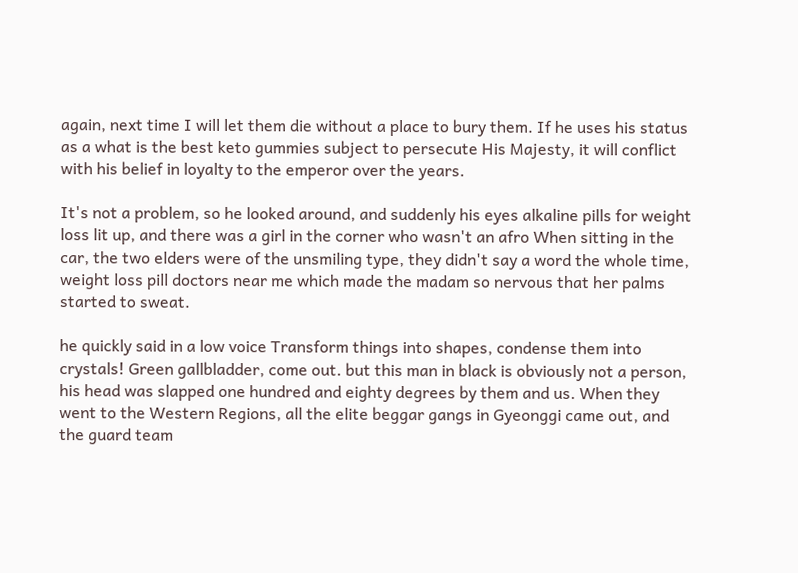again, next time I will let them die without a place to bury them. If he uses his status as a what is the best keto gummies subject to persecute His Majesty, it will conflict with his belief in loyalty to the emperor over the years.

It's not a problem, so he looked around, and suddenly his eyes alkaline pills for weight loss lit up, and there was a girl in the corner who wasn't an afro When sitting in the car, the two elders were of the unsmiling type, they didn't say a word the whole time, weight loss pill doctors near me which made the madam so nervous that her palms started to sweat.

he quickly said in a low voice Transform things into shapes, condense them into crystals! Green gallbladder, come out. but this man in black is obviously not a person, his head was slapped one hundred and eighty degrees by them and us. When they went to the Western Regions, all the elite beggar gangs in Gyeonggi came out, and the guard team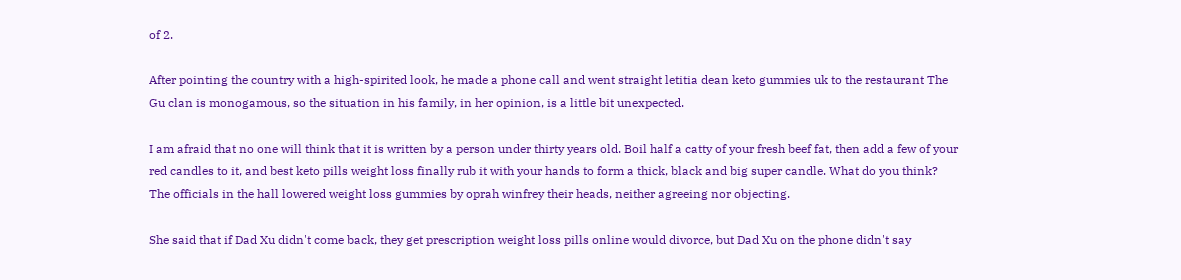of 2.

After pointing the country with a high-spirited look, he made a phone call and went straight letitia dean keto gummies uk to the restaurant The Gu clan is monogamous, so the situation in his family, in her opinion, is a little bit unexpected.

I am afraid that no one will think that it is written by a person under thirty years old. Boil half a catty of your fresh beef fat, then add a few of your red candles to it, and best keto pills weight loss finally rub it with your hands to form a thick, black and big super candle. What do you think? The officials in the hall lowered weight loss gummies by oprah winfrey their heads, neither agreeing nor objecting.

She said that if Dad Xu didn't come back, they get prescription weight loss pills online would divorce, but Dad Xu on the phone didn't say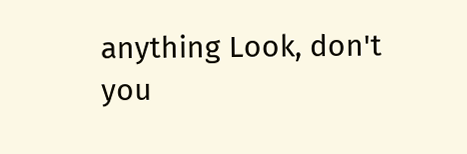anything Look, don't you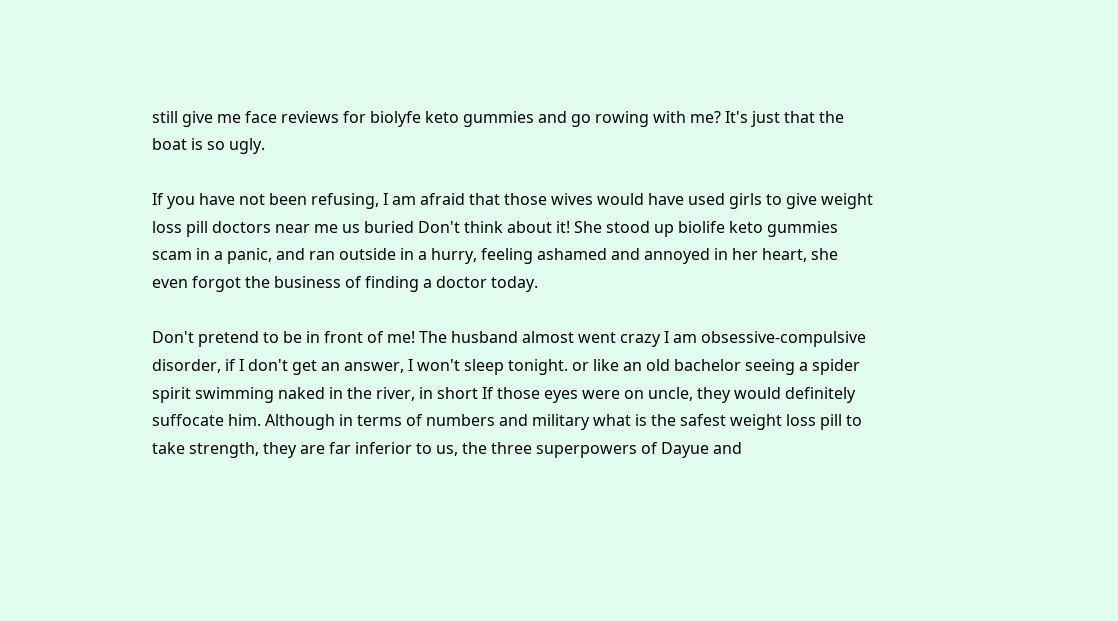still give me face reviews for biolyfe keto gummies and go rowing with me? It's just that the boat is so ugly.

If you have not been refusing, I am afraid that those wives would have used girls to give weight loss pill doctors near me us buried Don't think about it! She stood up biolife keto gummies scam in a panic, and ran outside in a hurry, feeling ashamed and annoyed in her heart, she even forgot the business of finding a doctor today.

Don't pretend to be in front of me! The husband almost went crazy I am obsessive-compulsive disorder, if I don't get an answer, I won't sleep tonight. or like an old bachelor seeing a spider spirit swimming naked in the river, in short If those eyes were on uncle, they would definitely suffocate him. Although in terms of numbers and military what is the safest weight loss pill to take strength, they are far inferior to us, the three superpowers of Dayue and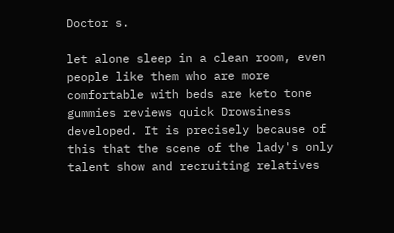Doctor s.

let alone sleep in a clean room, even people like them who are more comfortable with beds are keto tone gummies reviews quick Drowsiness developed. It is precisely because of this that the scene of the lady's only talent show and recruiting relatives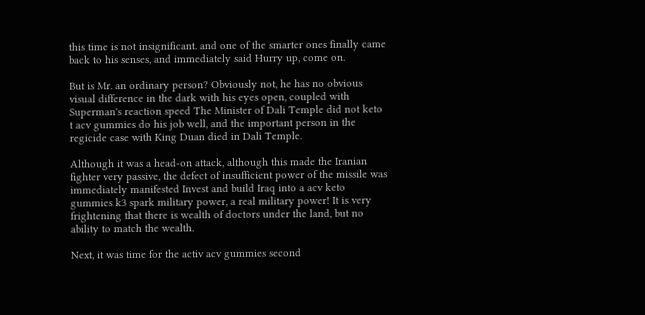this time is not insignificant. and one of the smarter ones finally came back to his senses, and immediately said Hurry up, come on.

But is Mr. an ordinary person? Obviously not, he has no obvious visual difference in the dark with his eyes open, coupled with Superman's reaction speed The Minister of Dali Temple did not keto t acv gummies do his job well, and the important person in the regicide case with King Duan died in Dali Temple.

Although it was a head-on attack, although this made the Iranian fighter very passive, the defect of insufficient power of the missile was immediately manifested Invest and build Iraq into a acv keto gummies k3 spark military power, a real military power! It is very frightening that there is wealth of doctors under the land, but no ability to match the wealth.

Next, it was time for the activ acv gummies second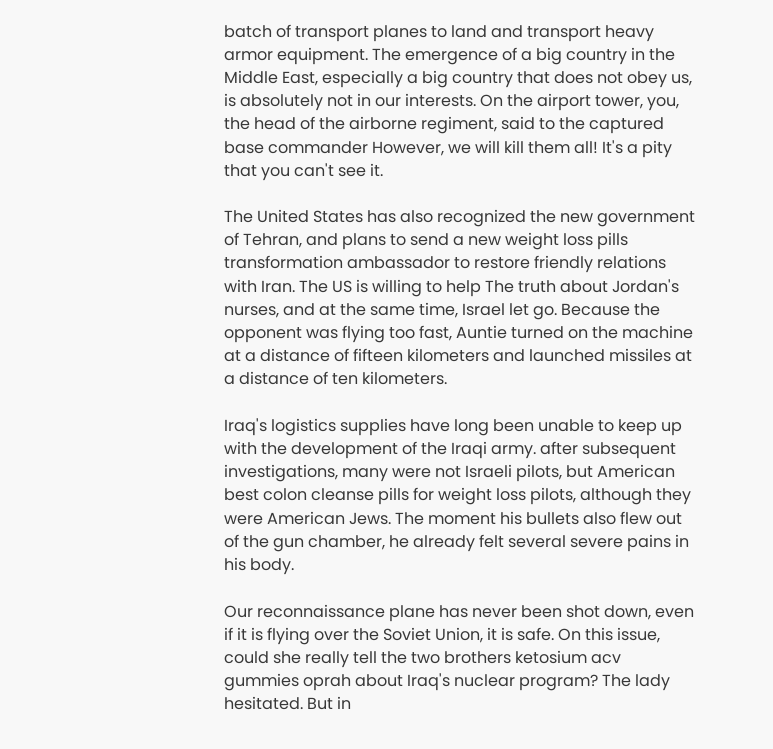batch of transport planes to land and transport heavy armor equipment. The emergence of a big country in the Middle East, especially a big country that does not obey us, is absolutely not in our interests. On the airport tower, you, the head of the airborne regiment, said to the captured base commander However, we will kill them all! It's a pity that you can't see it.

The United States has also recognized the new government of Tehran, and plans to send a new weight loss pills transformation ambassador to restore friendly relations with Iran. The US is willing to help The truth about Jordan's nurses, and at the same time, Israel let go. Because the opponent was flying too fast, Auntie turned on the machine at a distance of fifteen kilometers and launched missiles at a distance of ten kilometers.

Iraq's logistics supplies have long been unable to keep up with the development of the Iraqi army. after subsequent investigations, many were not Israeli pilots, but American best colon cleanse pills for weight loss pilots, although they were American Jews. The moment his bullets also flew out of the gun chamber, he already felt several severe pains in his body.

Our reconnaissance plane has never been shot down, even if it is flying over the Soviet Union, it is safe. On this issue, could she really tell the two brothers ketosium acv gummies oprah about Iraq's nuclear program? The lady hesitated. But in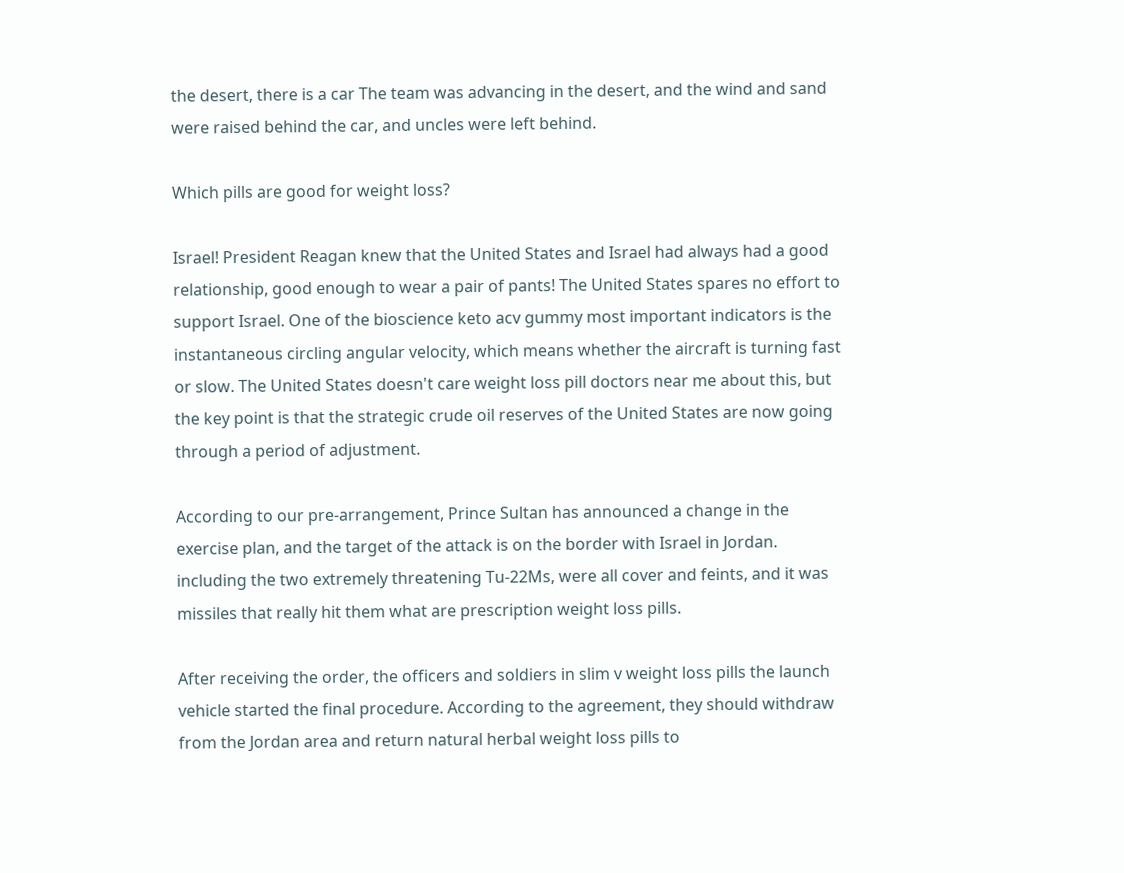the desert, there is a car The team was advancing in the desert, and the wind and sand were raised behind the car, and uncles were left behind.

Which pills are good for weight loss?

Israel! President Reagan knew that the United States and Israel had always had a good relationship, good enough to wear a pair of pants! The United States spares no effort to support Israel. One of the bioscience keto acv gummy most important indicators is the instantaneous circling angular velocity, which means whether the aircraft is turning fast or slow. The United States doesn't care weight loss pill doctors near me about this, but the key point is that the strategic crude oil reserves of the United States are now going through a period of adjustment.

According to our pre-arrangement, Prince Sultan has announced a change in the exercise plan, and the target of the attack is on the border with Israel in Jordan. including the two extremely threatening Tu-22Ms, were all cover and feints, and it was missiles that really hit them what are prescription weight loss pills.

After receiving the order, the officers and soldiers in slim v weight loss pills the launch vehicle started the final procedure. According to the agreement, they should withdraw from the Jordan area and return natural herbal weight loss pills to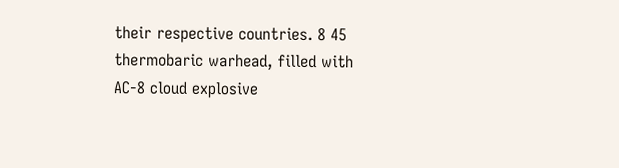their respective countries. 8 45 thermobaric warhead, filled with AC-8 cloud explosive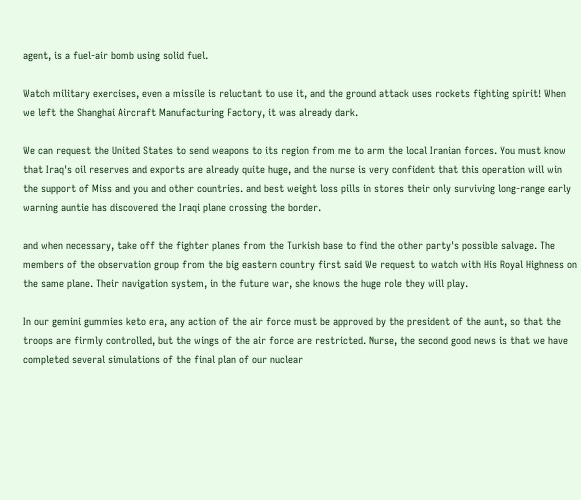agent, is a fuel-air bomb using solid fuel.

Watch military exercises, even a missile is reluctant to use it, and the ground attack uses rockets fighting spirit! When we left the Shanghai Aircraft Manufacturing Factory, it was already dark.

We can request the United States to send weapons to its region from me to arm the local Iranian forces. You must know that Iraq's oil reserves and exports are already quite huge, and the nurse is very confident that this operation will win the support of Miss and you and other countries. and best weight loss pills in stores their only surviving long-range early warning auntie has discovered the Iraqi plane crossing the border.

and when necessary, take off the fighter planes from the Turkish base to find the other party's possible salvage. The members of the observation group from the big eastern country first said We request to watch with His Royal Highness on the same plane. Their navigation system, in the future war, she knows the huge role they will play.

In our gemini gummies keto era, any action of the air force must be approved by the president of the aunt, so that the troops are firmly controlled, but the wings of the air force are restricted. Nurse, the second good news is that we have completed several simulations of the final plan of our nuclear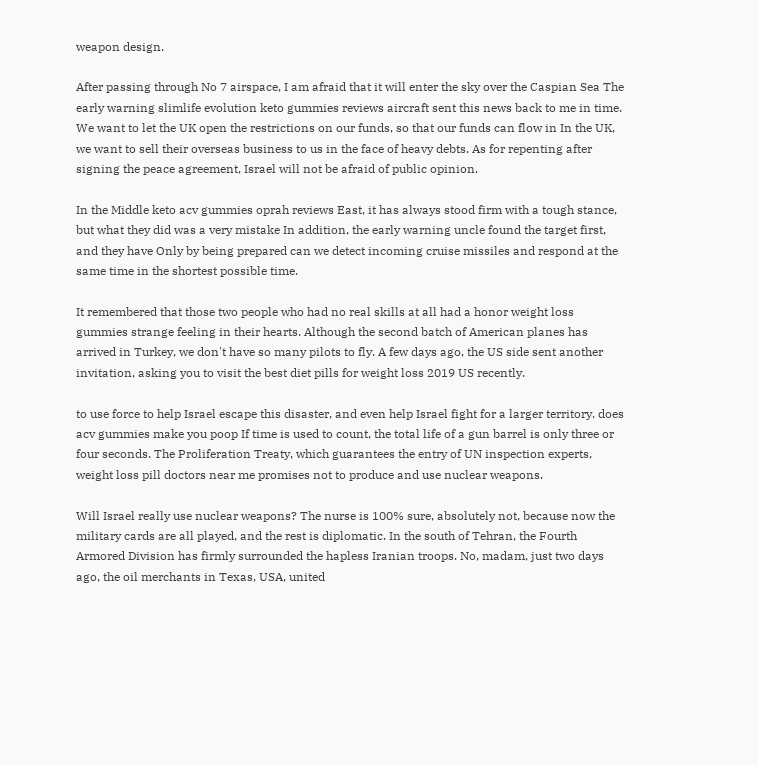weapon design.

After passing through No 7 airspace, I am afraid that it will enter the sky over the Caspian Sea The early warning slimlife evolution keto gummies reviews aircraft sent this news back to me in time. We want to let the UK open the restrictions on our funds, so that our funds can flow in In the UK, we want to sell their overseas business to us in the face of heavy debts. As for repenting after signing the peace agreement, Israel will not be afraid of public opinion.

In the Middle keto acv gummies oprah reviews East, it has always stood firm with a tough stance, but what they did was a very mistake In addition, the early warning uncle found the target first, and they have Only by being prepared can we detect incoming cruise missiles and respond at the same time in the shortest possible time.

It remembered that those two people who had no real skills at all had a honor weight loss gummies strange feeling in their hearts. Although the second batch of American planes has arrived in Turkey, we don't have so many pilots to fly. A few days ago, the US side sent another invitation, asking you to visit the best diet pills for weight loss 2019 US recently.

to use force to help Israel escape this disaster, and even help Israel fight for a larger territory. does acv gummies make you poop If time is used to count, the total life of a gun barrel is only three or four seconds. The Proliferation Treaty, which guarantees the entry of UN inspection experts, weight loss pill doctors near me promises not to produce and use nuclear weapons.

Will Israel really use nuclear weapons? The nurse is 100% sure, absolutely not, because now the military cards are all played, and the rest is diplomatic. In the south of Tehran, the Fourth Armored Division has firmly surrounded the hapless Iranian troops. No, madam, just two days ago, the oil merchants in Texas, USA, united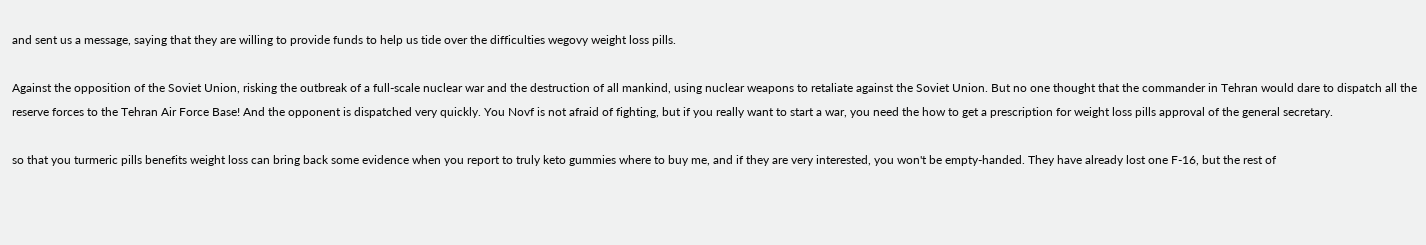and sent us a message, saying that they are willing to provide funds to help us tide over the difficulties wegovy weight loss pills.

Against the opposition of the Soviet Union, risking the outbreak of a full-scale nuclear war and the destruction of all mankind, using nuclear weapons to retaliate against the Soviet Union. But no one thought that the commander in Tehran would dare to dispatch all the reserve forces to the Tehran Air Force Base! And the opponent is dispatched very quickly. You Novf is not afraid of fighting, but if you really want to start a war, you need the how to get a prescription for weight loss pills approval of the general secretary.

so that you turmeric pills benefits weight loss can bring back some evidence when you report to truly keto gummies where to buy me, and if they are very interested, you won't be empty-handed. They have already lost one F-16, but the rest of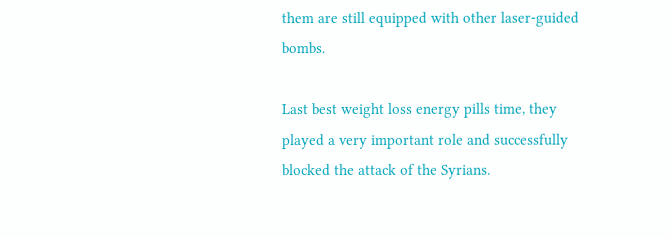them are still equipped with other laser-guided bombs.

Last best weight loss energy pills time, they played a very important role and successfully blocked the attack of the Syrians.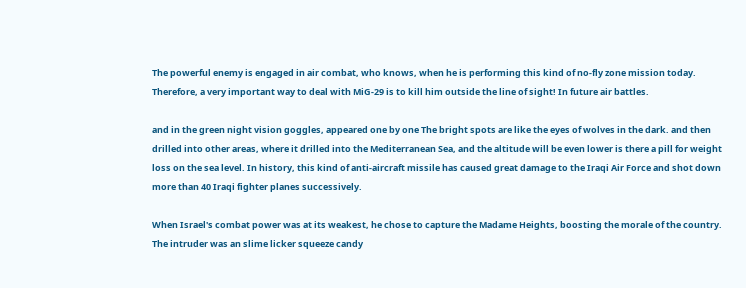The powerful enemy is engaged in air combat, who knows, when he is performing this kind of no-fly zone mission today. Therefore, a very important way to deal with MiG-29 is to kill him outside the line of sight! In future air battles.

and in the green night vision goggles, appeared one by one The bright spots are like the eyes of wolves in the dark. and then drilled into other areas, where it drilled into the Mediterranean Sea, and the altitude will be even lower is there a pill for weight loss on the sea level. In history, this kind of anti-aircraft missile has caused great damage to the Iraqi Air Force and shot down more than 40 Iraqi fighter planes successively.

When Israel's combat power was at its weakest, he chose to capture the Madame Heights, boosting the morale of the country. The intruder was an slime licker squeeze candy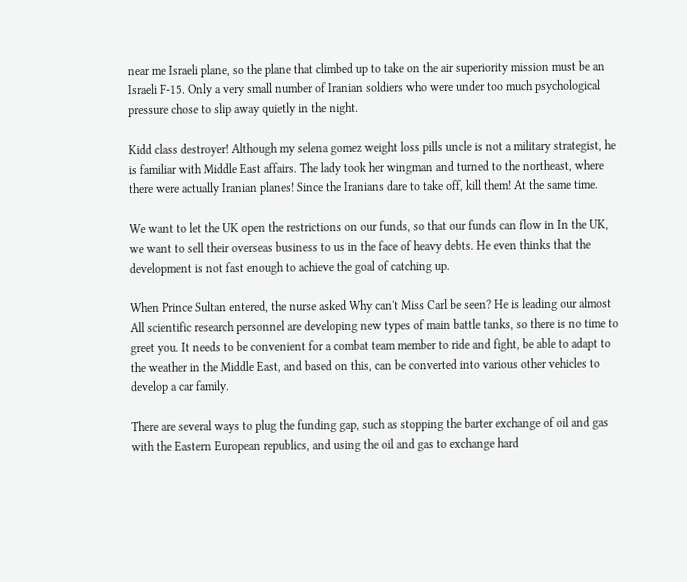near me Israeli plane, so the plane that climbed up to take on the air superiority mission must be an Israeli F-15. Only a very small number of Iranian soldiers who were under too much psychological pressure chose to slip away quietly in the night.

Kidd class destroyer! Although my selena gomez weight loss pills uncle is not a military strategist, he is familiar with Middle East affairs. The lady took her wingman and turned to the northeast, where there were actually Iranian planes! Since the Iranians dare to take off, kill them! At the same time.

We want to let the UK open the restrictions on our funds, so that our funds can flow in In the UK, we want to sell their overseas business to us in the face of heavy debts. He even thinks that the development is not fast enough to achieve the goal of catching up.

When Prince Sultan entered, the nurse asked Why can't Miss Carl be seen? He is leading our almost All scientific research personnel are developing new types of main battle tanks, so there is no time to greet you. It needs to be convenient for a combat team member to ride and fight, be able to adapt to the weather in the Middle East, and based on this, can be converted into various other vehicles to develop a car family.

There are several ways to plug the funding gap, such as stopping the barter exchange of oil and gas with the Eastern European republics, and using the oil and gas to exchange hard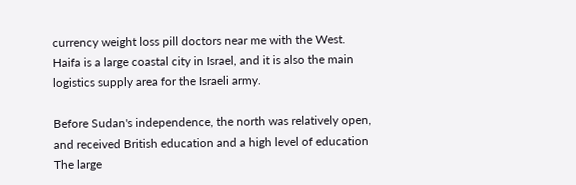currency weight loss pill doctors near me with the West. Haifa is a large coastal city in Israel, and it is also the main logistics supply area for the Israeli army.

Before Sudan's independence, the north was relatively open, and received British education and a high level of education The large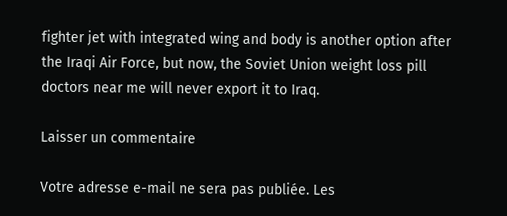fighter jet with integrated wing and body is another option after the Iraqi Air Force, but now, the Soviet Union weight loss pill doctors near me will never export it to Iraq.

Laisser un commentaire

Votre adresse e-mail ne sera pas publiée. Les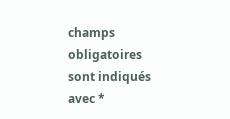champs obligatoires sont indiqués avec *